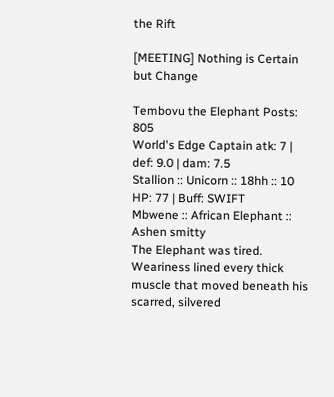the Rift

[MEETING] Nothing is Certain but Change

Tembovu the Elephant Posts: 805
World's Edge Captain atk: 7 | def: 9.0 | dam: 7.5
Stallion :: Unicorn :: 18hh :: 10 HP: 77 | Buff: SWIFT
Mbwene :: African Elephant :: Ashen smitty
The Elephant was tired. Weariness lined every thick muscle that moved beneath his scarred, silvered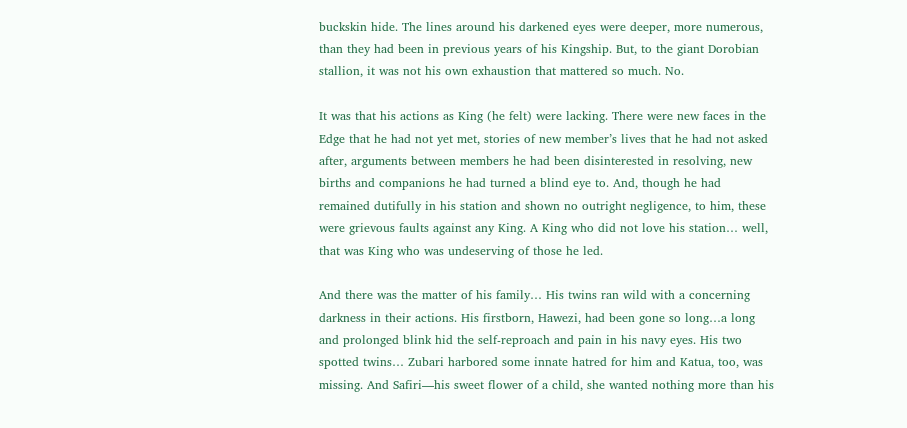buckskin hide. The lines around his darkened eyes were deeper, more numerous, than they had been in previous years of his Kingship. But, to the giant Dorobian stallion, it was not his own exhaustion that mattered so much. No.

It was that his actions as King (he felt) were lacking. There were new faces in the Edge that he had not yet met, stories of new member’s lives that he had not asked after, arguments between members he had been disinterested in resolving, new births and companions he had turned a blind eye to. And, though he had remained dutifully in his station and shown no outright negligence, to him, these were grievous faults against any King. A King who did not love his station… well, that was King who was undeserving of those he led.

And there was the matter of his family… His twins ran wild with a concerning darkness in their actions. His firstborn, Hawezi, had been gone so long…a long and prolonged blink hid the self-reproach and pain in his navy eyes. His two spotted twins… Zubari harbored some innate hatred for him and Katua, too, was missing. And Safiri—his sweet flower of a child, she wanted nothing more than his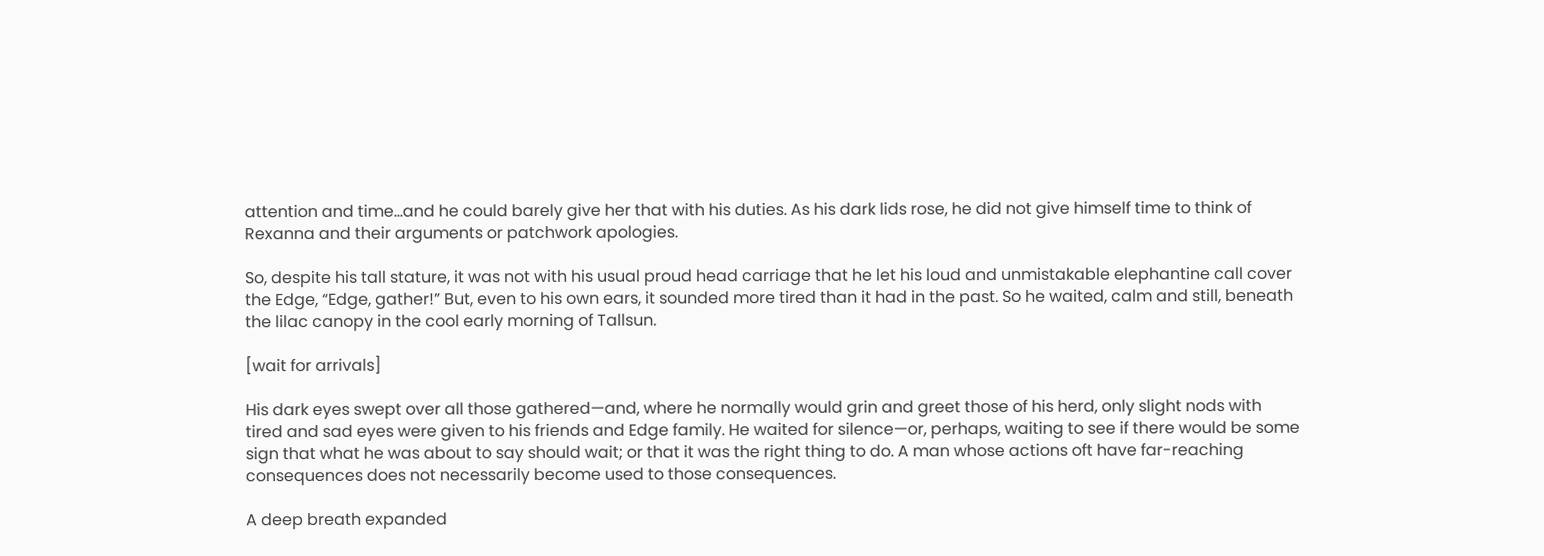attention and time…and he could barely give her that with his duties. As his dark lids rose, he did not give himself time to think of Rexanna and their arguments or patchwork apologies.

So, despite his tall stature, it was not with his usual proud head carriage that he let his loud and unmistakable elephantine call cover the Edge, “Edge, gather!” But, even to his own ears, it sounded more tired than it had in the past. So he waited, calm and still, beneath the lilac canopy in the cool early morning of Tallsun.

[wait for arrivals]

His dark eyes swept over all those gathered—and, where he normally would grin and greet those of his herd, only slight nods with tired and sad eyes were given to his friends and Edge family. He waited for silence—or, perhaps, waiting to see if there would be some sign that what he was about to say should wait; or that it was the right thing to do. A man whose actions oft have far-reaching consequences does not necessarily become used to those consequences.

A deep breath expanded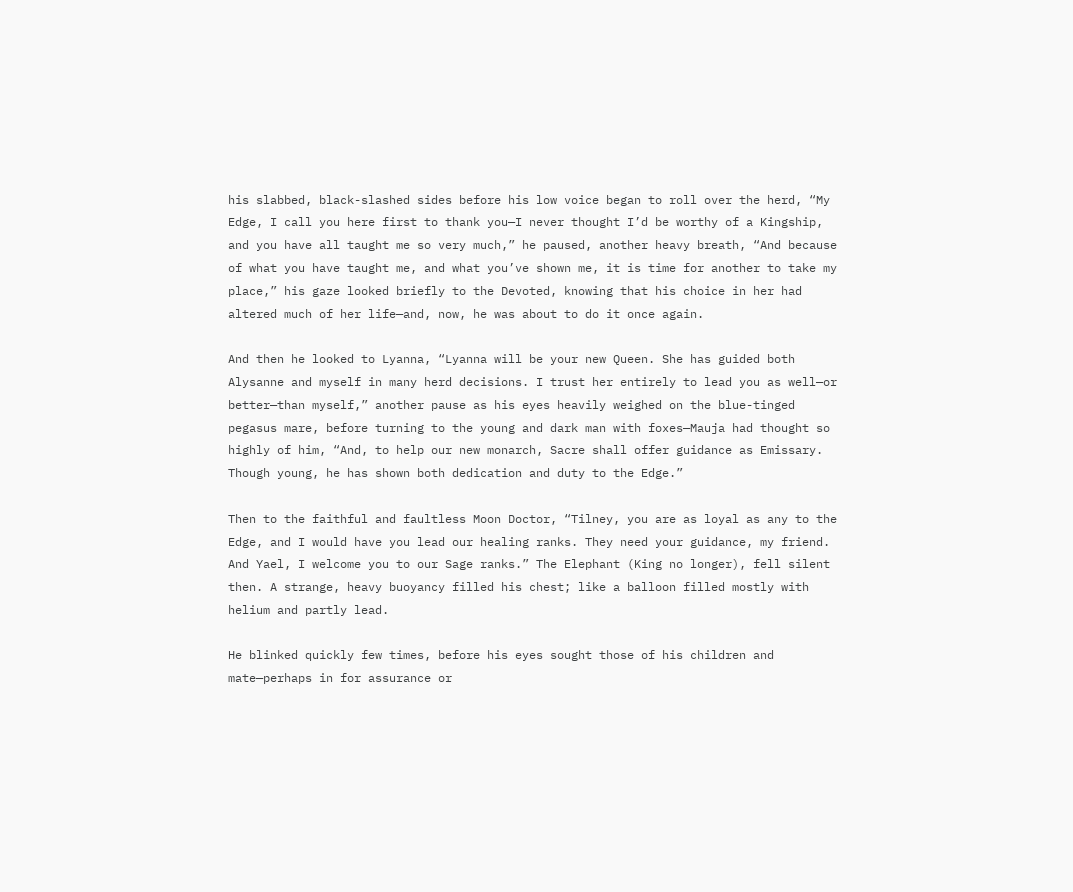his slabbed, black-slashed sides before his low voice began to roll over the herd, “My Edge, I call you here first to thank you—I never thought I’d be worthy of a Kingship, and you have all taught me so very much,” he paused, another heavy breath, “And because of what you have taught me, and what you’ve shown me, it is time for another to take my place,” his gaze looked briefly to the Devoted, knowing that his choice in her had altered much of her life—and, now, he was about to do it once again.

And then he looked to Lyanna, “Lyanna will be your new Queen. She has guided both Alysanne and myself in many herd decisions. I trust her entirely to lead you as well—or better—than myself,” another pause as his eyes heavily weighed on the blue-tinged pegasus mare, before turning to the young and dark man with foxes—Mauja had thought so highly of him, “And, to help our new monarch, Sacre shall offer guidance as Emissary. Though young, he has shown both dedication and duty to the Edge.”

Then to the faithful and faultless Moon Doctor, “Tilney, you are as loyal as any to the Edge, and I would have you lead our healing ranks. They need your guidance, my friend. And Yael, I welcome you to our Sage ranks.” The Elephant (King no longer), fell silent then. A strange, heavy buoyancy filled his chest; like a balloon filled mostly with helium and partly lead.

He blinked quickly few times, before his eyes sought those of his children and mate—perhaps in for assurance or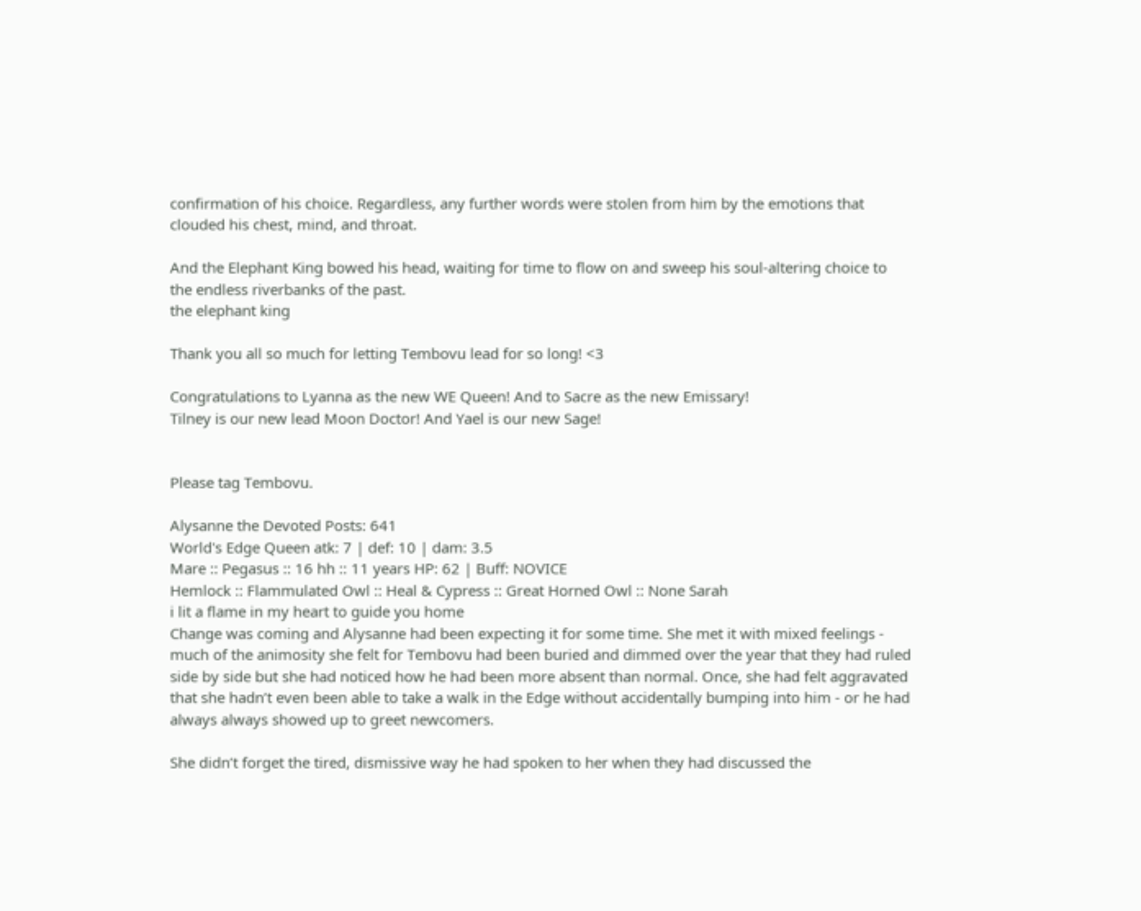confirmation of his choice. Regardless, any further words were stolen from him by the emotions that clouded his chest, mind, and throat.

And the Elephant King bowed his head, waiting for time to flow on and sweep his soul-altering choice to the endless riverbanks of the past.
the elephant king

Thank you all so much for letting Tembovu lead for so long! <3

Congratulations to Lyanna as the new WE Queen! And to Sacre as the new Emissary!
Tilney is our new lead Moon Doctor! And Yael is our new Sage!


Please tag Tembovu.

Alysanne the Devoted Posts: 641
World's Edge Queen atk: 7 | def: 10 | dam: 3.5
Mare :: Pegasus :: 16 hh :: 11 years HP: 62 | Buff: NOVICE
Hemlock :: Flammulated Owl :: Heal & Cypress :: Great Horned Owl :: None Sarah
i lit a flame in my heart to guide you home
Change was coming and Alysanne had been expecting it for some time. She met it with mixed feelings - much of the animosity she felt for Tembovu had been buried and dimmed over the year that they had ruled side by side but she had noticed how he had been more absent than normal. Once, she had felt aggravated that she hadn’t even been able to take a walk in the Edge without accidentally bumping into him - or he had always always showed up to greet newcomers.

She didn’t forget the tired, dismissive way he had spoken to her when they had discussed the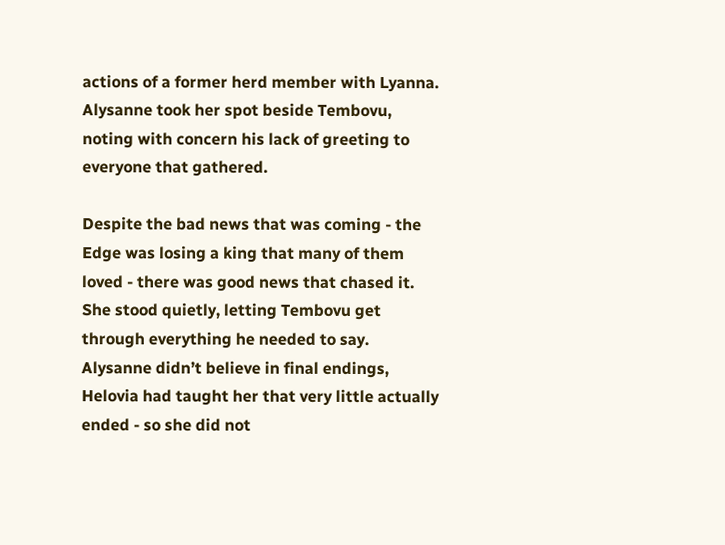actions of a former herd member with Lyanna. Alysanne took her spot beside Tembovu, noting with concern his lack of greeting to everyone that gathered.

Despite the bad news that was coming - the Edge was losing a king that many of them loved - there was good news that chased it. She stood quietly, letting Tembovu get through everything he needed to say. Alysanne didn’t believe in final endings, Helovia had taught her that very little actually ended - so she did not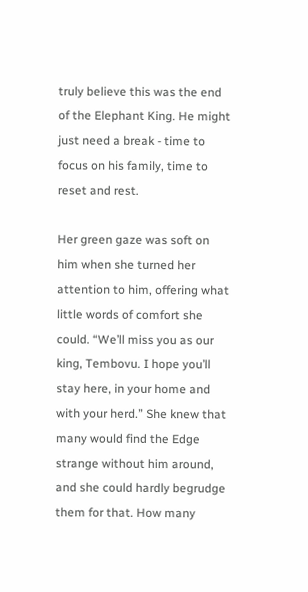truly believe this was the end of the Elephant King. He might just need a break - time to focus on his family, time to reset and rest.

Her green gaze was soft on him when she turned her attention to him, offering what little words of comfort she could. “We’ll miss you as our king, Tembovu. I hope you’ll stay here, in your home and with your herd.” She knew that many would find the Edge strange without him around, and she could hardly begrudge them for that. How many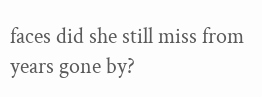faces did she still miss from years gone by?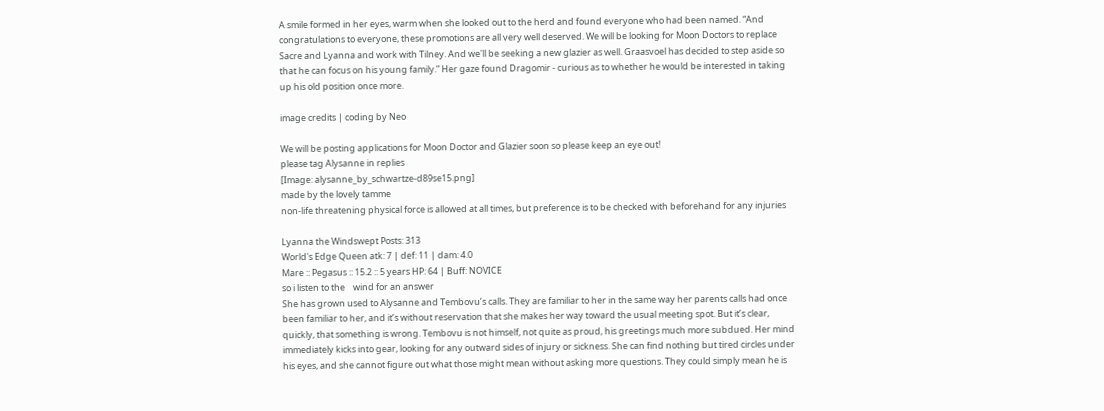A smile formed in her eyes, warm when she looked out to the herd and found everyone who had been named. “And congratulations to everyone, these promotions are all very well deserved. We will be looking for Moon Doctors to replace Sacre and Lyanna and work with Tilney. And we'll be seeking a new glazier as well. Graasvoel has decided to step aside so that he can focus on his young family.” Her gaze found Dragomir - curious as to whether he would be interested in taking up his old position once more.

image credits | coding by Neo

We will be posting applications for Moon Doctor and Glazier soon so please keep an eye out!
please tag Alysanne in replies
[Image: alysanne_by_schwartze-d89se15.png]
made by the lovely tamme
non-life threatening physical force is allowed at all times, but preference is to be checked with beforehand for any injuries

Lyanna the Windswept Posts: 313
World's Edge Queen atk: 7 | def: 11 | dam: 4.0
Mare :: Pegasus :: 15.2 :: 5 years HP: 64 | Buff: NOVICE
so i listen to the    wind for an answer
She has grown used to Alysanne and Tembovu’s calls. They are familiar to her in the same way her parents calls had once been familiar to her, and it’s without reservation that she makes her way toward the usual meeting spot. But it’s clear, quickly, that something is wrong. Tembovu is not himself, not quite as proud, his greetings much more subdued. Her mind immediately kicks into gear, looking for any outward sides of injury or sickness. She can find nothing but tired circles under his eyes, and she cannot figure out what those might mean without asking more questions. They could simply mean he is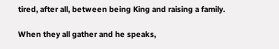tired, after all, between being King and raising a family.

When they all gather and he speaks,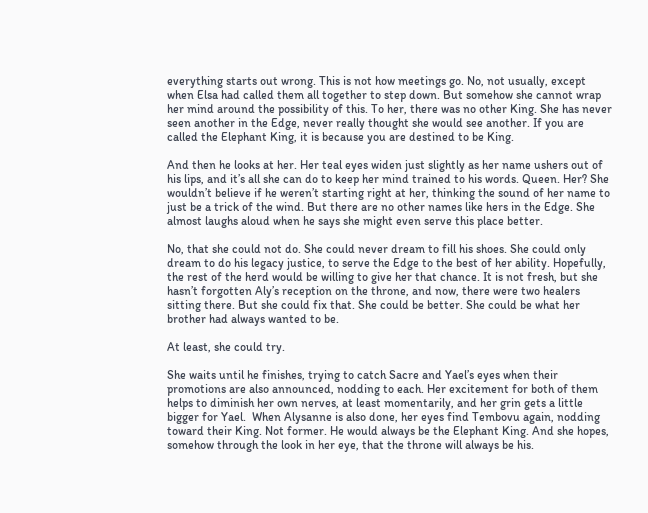everything starts out wrong. This is not how meetings go. No, not usually, except when Elsa had called them all together to step down. But somehow she cannot wrap her mind around the possibility of this. To her, there was no other King. She has never seen another in the Edge, never really thought she would see another. If you are called the Elephant King, it is because you are destined to be King.

And then he looks at her. Her teal eyes widen just slightly as her name ushers out of his lips, and it’s all she can do to keep her mind trained to his words. Queen. Her? She wouldn’t believe if he weren’t starting right at her, thinking the sound of her name to just be a trick of the wind. But there are no other names like hers in the Edge. She almost laughs aloud when he says she might even serve this place better.

No, that she could not do. She could never dream to fill his shoes. She could only dream to do his legacy justice, to serve the Edge to the best of her ability. Hopefully, the rest of the herd would be willing to give her that chance. It is not fresh, but she hasn’t forgotten Aly’s reception on the throne, and now, there were two healers sitting there. But she could fix that. She could be better. She could be what her brother had always wanted to be.

At least, she could try.

She waits until he finishes, trying to catch Sacre and Yael’s eyes when their promotions are also announced, nodding to each. Her excitement for both of them helps to diminish her own nerves, at least momentarily, and her grin gets a little bigger for Yael.  When Alysanne is also done, her eyes find Tembovu again, nodding toward their King. Not former. He would always be the Elephant King. And she hopes, somehow through the look in her eye, that the throne will always be his.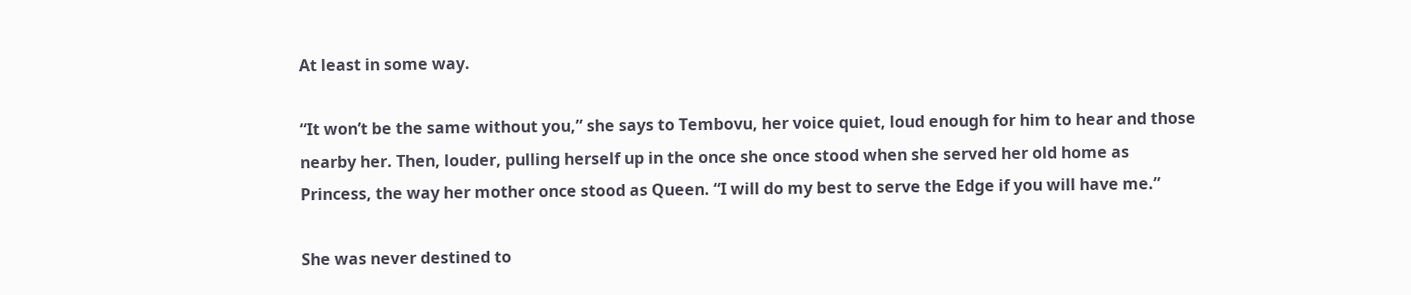At least in some way.

“It won’t be the same without you,” she says to Tembovu, her voice quiet, loud enough for him to hear and those nearby her. Then, louder, pulling herself up in the once she once stood when she served her old home as Princess, the way her mother once stood as Queen. “I will do my best to serve the Edge if you will have me.”

She was never destined to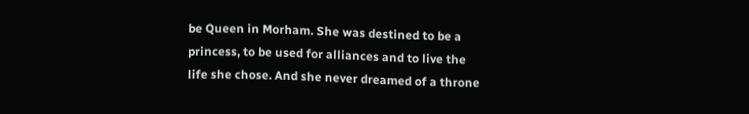be Queen in Morham. She was destined to be a princess, to be used for alliances and to live the life she chose. And she never dreamed of a throne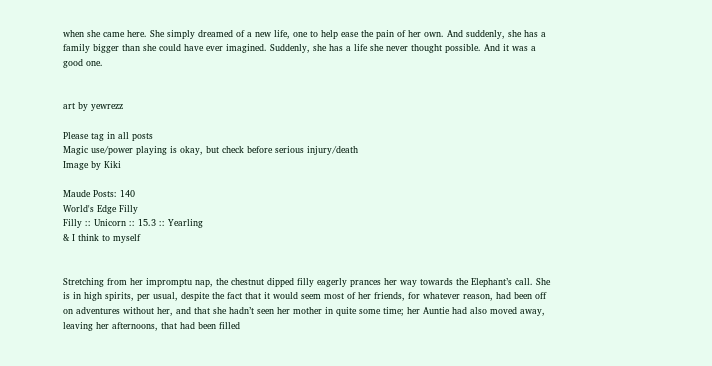when she came here. She simply dreamed of a new life, one to help ease the pain of her own. And suddenly, she has a family bigger than she could have ever imagined. Suddenly, she has a life she never thought possible. And it was a good one.


art by yewrezz

Please tag in all posts
Magic use/power playing is okay, but check before serious injury/death
Image by Kiki

Maude Posts: 140
World's Edge Filly
Filly :: Unicorn :: 15.3 :: Yearling
& I think to myself


Stretching from her impromptu nap, the chestnut dipped filly eagerly prances her way towards the Elephant’s call. She is in high spirits, per usual, despite the fact that it would seem most of her friends, for whatever reason, had been off on adventures without her, and that she hadn’t seen her mother in quite some time; her Auntie had also moved away, leaving her afternoons, that had been filled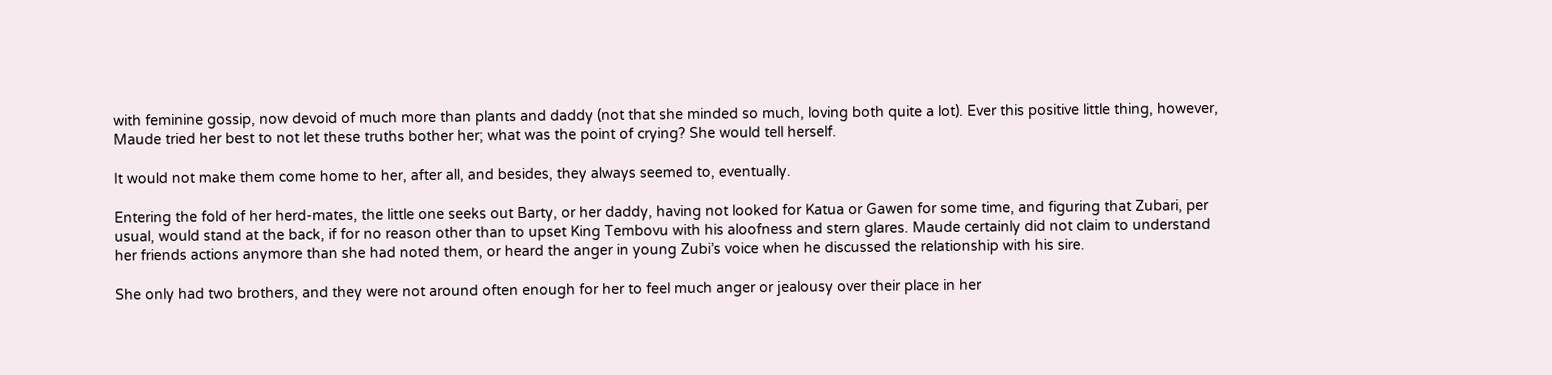with feminine gossip, now devoid of much more than plants and daddy (not that she minded so much, loving both quite a lot). Ever this positive little thing, however, Maude tried her best to not let these truths bother her; what was the point of crying? She would tell herself.

It would not make them come home to her, after all, and besides, they always seemed to, eventually.

Entering the fold of her herd-mates, the little one seeks out Barty, or her daddy, having not looked for Katua or Gawen for some time, and figuring that Zubari, per usual, would stand at the back, if for no reason other than to upset King Tembovu with his aloofness and stern glares. Maude certainly did not claim to understand her friends actions anymore than she had noted them, or heard the anger in young Zubi’s voice when he discussed the relationship with his sire.

She only had two brothers, and they were not around often enough for her to feel much anger or jealousy over their place in her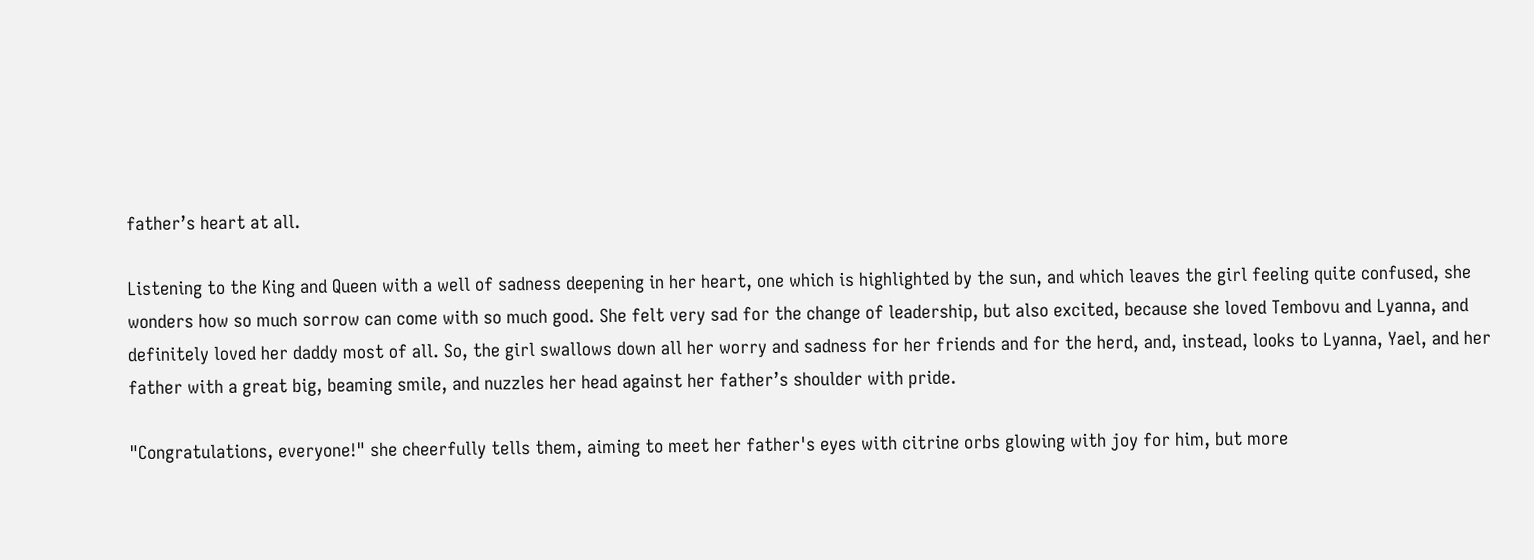father’s heart at all.

Listening to the King and Queen with a well of sadness deepening in her heart, one which is highlighted by the sun, and which leaves the girl feeling quite confused, she wonders how so much sorrow can come with so much good. She felt very sad for the change of leadership, but also excited, because she loved Tembovu and Lyanna, and definitely loved her daddy most of all. So, the girl swallows down all her worry and sadness for her friends and for the herd, and, instead, looks to Lyanna, Yael, and her father with a great big, beaming smile, and nuzzles her head against her father’s shoulder with pride.

"Congratulations, everyone!" she cheerfully tells them, aiming to meet her father's eyes with citrine orbs glowing with joy for him, but more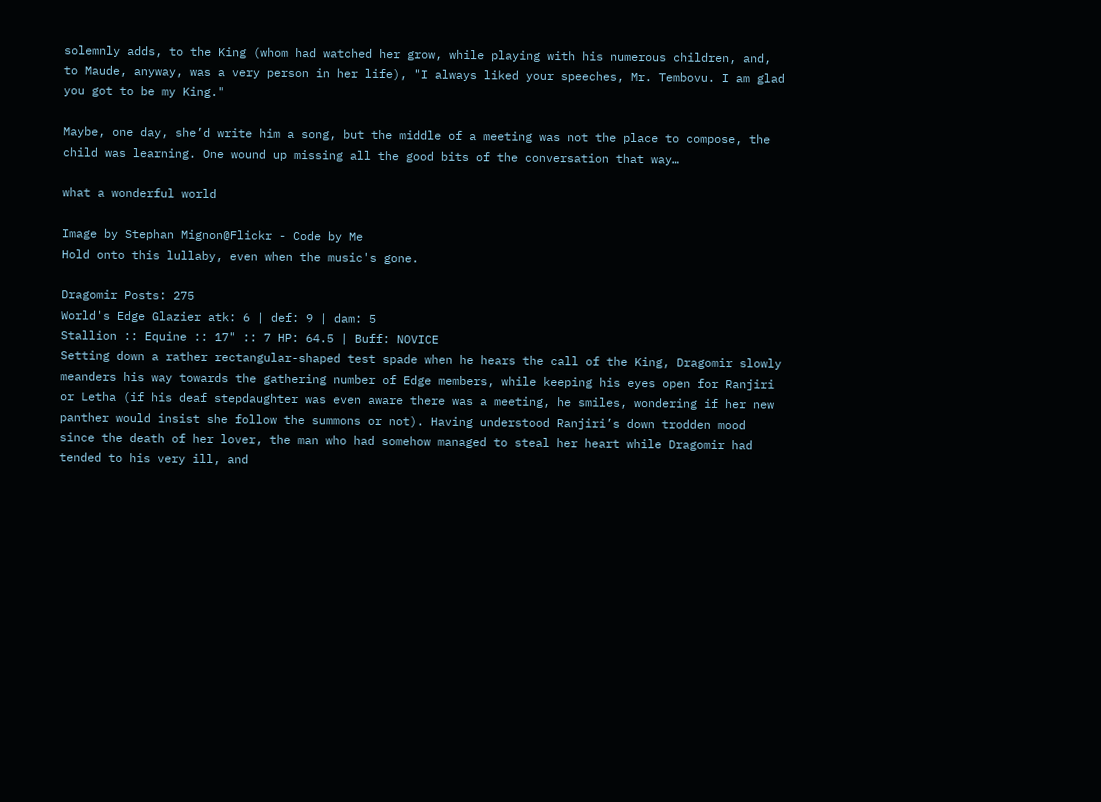solemnly adds, to the King (whom had watched her grow, while playing with his numerous children, and, to Maude, anyway, was a very person in her life), "I always liked your speeches, Mr. Tembovu. I am glad you got to be my King."

Maybe, one day, she’d write him a song, but the middle of a meeting was not the place to compose, the child was learning. One wound up missing all the good bits of the conversation that way…

what a wonderful world

Image by Stephan Mignon@Flickr - Code by Me
Hold onto this lullaby, even when the music's gone.

Dragomir Posts: 275
World's Edge Glazier atk: 6 | def: 9 | dam: 5
Stallion :: Equine :: 17" :: 7 HP: 64.5 | Buff: NOVICE
Setting down a rather rectangular-shaped test spade when he hears the call of the King, Dragomir slowly meanders his way towards the gathering number of Edge members, while keeping his eyes open for Ranjiri or Letha (if his deaf stepdaughter was even aware there was a meeting, he smiles, wondering if her new panther would insist she follow the summons or not). Having understood Ranjiri’s down trodden mood since the death of her lover, the man who had somehow managed to steal her heart while Dragomir had tended to his very ill, and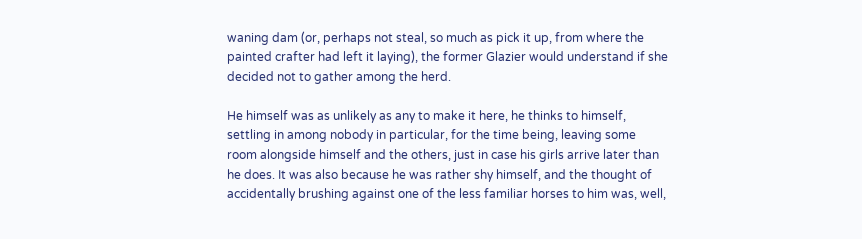waning dam (or, perhaps not steal, so much as pick it up, from where the painted crafter had left it laying), the former Glazier would understand if she decided not to gather among the herd.

He himself was as unlikely as any to make it here, he thinks to himself, settling in among nobody in particular, for the time being, leaving some room alongside himself and the others, just in case his girls arrive later than he does. It was also because he was rather shy himself, and the thought of accidentally brushing against one of the less familiar horses to him was, well,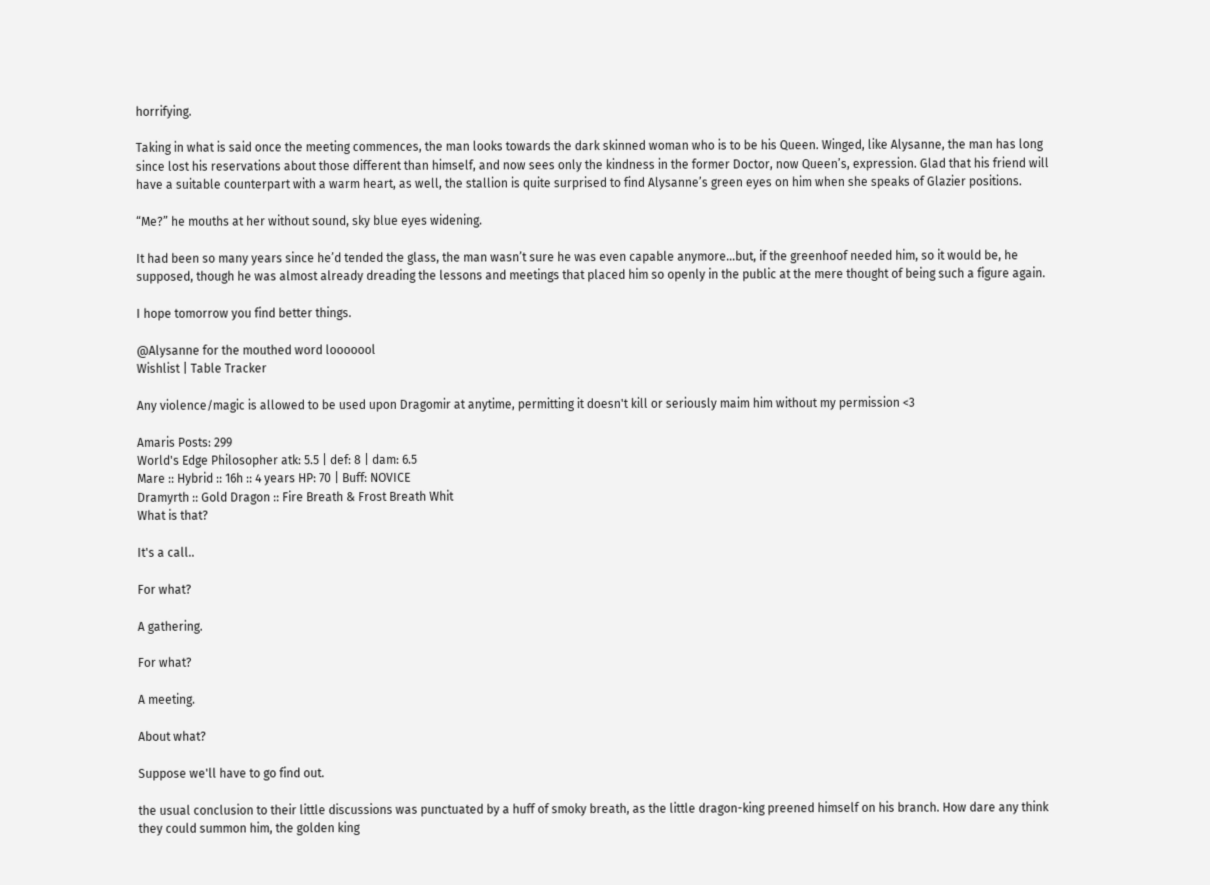horrifying.

Taking in what is said once the meeting commences, the man looks towards the dark skinned woman who is to be his Queen. Winged, like Alysanne, the man has long since lost his reservations about those different than himself, and now sees only the kindness in the former Doctor, now Queen’s, expression. Glad that his friend will have a suitable counterpart with a warm heart, as well, the stallion is quite surprised to find Alysanne’s green eyes on him when she speaks of Glazier positions.

“Me?” he mouths at her without sound, sky blue eyes widening.

It had been so many years since he’d tended the glass, the man wasn’t sure he was even capable anymore…but, if the greenhoof needed him, so it would be, he supposed, though he was almost already dreading the lessons and meetings that placed him so openly in the public at the mere thought of being such a figure again.

I hope tomorrow you find better things.

@Alysanne for the mouthed word looooool
Wishlist | Table Tracker

Any violence/magic is allowed to be used upon Dragomir at anytime, permitting it doesn't kill or seriously maim him without my permission <3

Amaris Posts: 299
World's Edge Philosopher atk: 5.5 | def: 8 | dam: 6.5
Mare :: Hybrid :: 16h :: 4 years HP: 70 | Buff: NOVICE
Dramyrth :: Gold Dragon :: Fire Breath & Frost Breath Whit
What is that?

It's a call..

For what?

A gathering.

For what?

A meeting.

About what?

Suppose we'll have to go find out.

the usual conclusion to their little discussions was punctuated by a huff of smoky breath, as the little dragon-king preened himself on his branch. How dare any think they could summon him, the golden king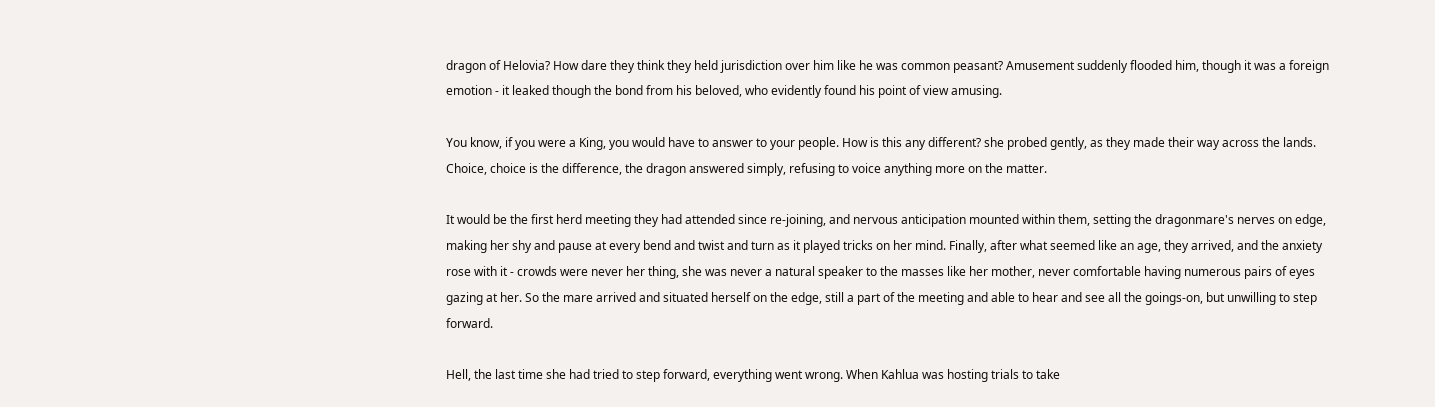dragon of Helovia? How dare they think they held jurisdiction over him like he was common peasant? Amusement suddenly flooded him, though it was a foreign emotion - it leaked though the bond from his beloved, who evidently found his point of view amusing.

You know, if you were a King, you would have to answer to your people. How is this any different? she probed gently, as they made their way across the lands.
Choice, choice is the difference, the dragon answered simply, refusing to voice anything more on the matter.

It would be the first herd meeting they had attended since re-joining, and nervous anticipation mounted within them, setting the dragonmare's nerves on edge, making her shy and pause at every bend and twist and turn as it played tricks on her mind. Finally, after what seemed like an age, they arrived, and the anxiety rose with it - crowds were never her thing, she was never a natural speaker to the masses like her mother, never comfortable having numerous pairs of eyes gazing at her. So the mare arrived and situated herself on the edge, still a part of the meeting and able to hear and see all the goings-on, but unwilling to step forward.

Hell, the last time she had tried to step forward, everything went wrong. When Kahlua was hosting trials to take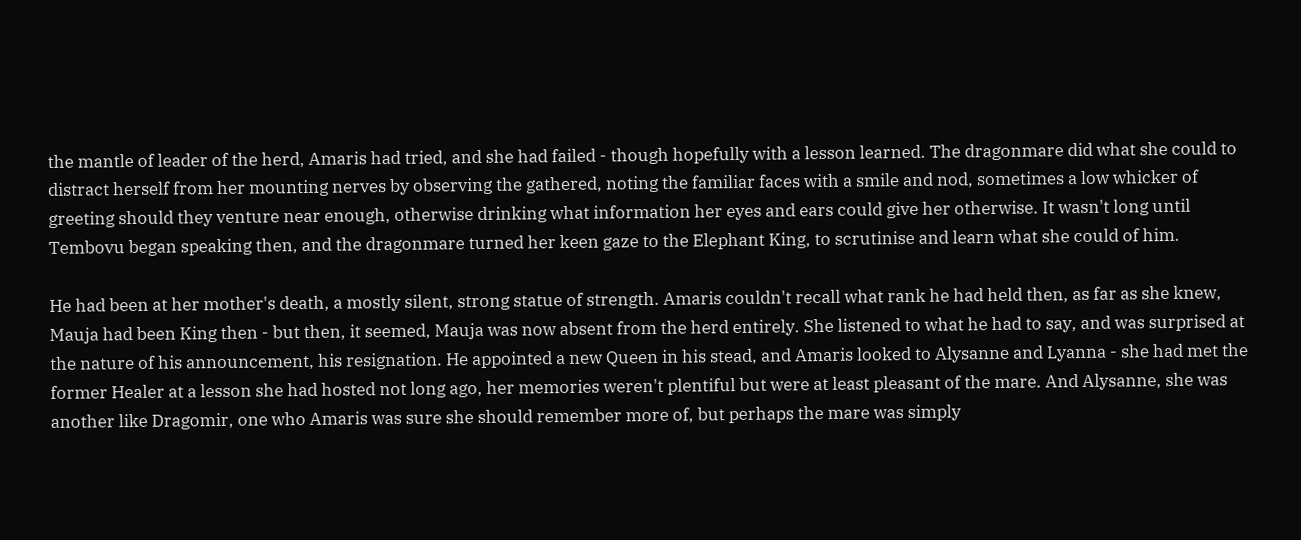the mantle of leader of the herd, Amaris had tried, and she had failed - though hopefully with a lesson learned. The dragonmare did what she could to distract herself from her mounting nerves by observing the gathered, noting the familiar faces with a smile and nod, sometimes a low whicker of greeting should they venture near enough, otherwise drinking what information her eyes and ears could give her otherwise. It wasn't long until Tembovu began speaking then, and the dragonmare turned her keen gaze to the Elephant King, to scrutinise and learn what she could of him.

He had been at her mother's death, a mostly silent, strong statue of strength. Amaris couldn't recall what rank he had held then, as far as she knew, Mauja had been King then - but then, it seemed, Mauja was now absent from the herd entirely. She listened to what he had to say, and was surprised at the nature of his announcement, his resignation. He appointed a new Queen in his stead, and Amaris looked to Alysanne and Lyanna - she had met the former Healer at a lesson she had hosted not long ago, her memories weren't plentiful but were at least pleasant of the mare. And Alysanne, she was another like Dragomir, one who Amaris was sure she should remember more of, but perhaps the mare was simply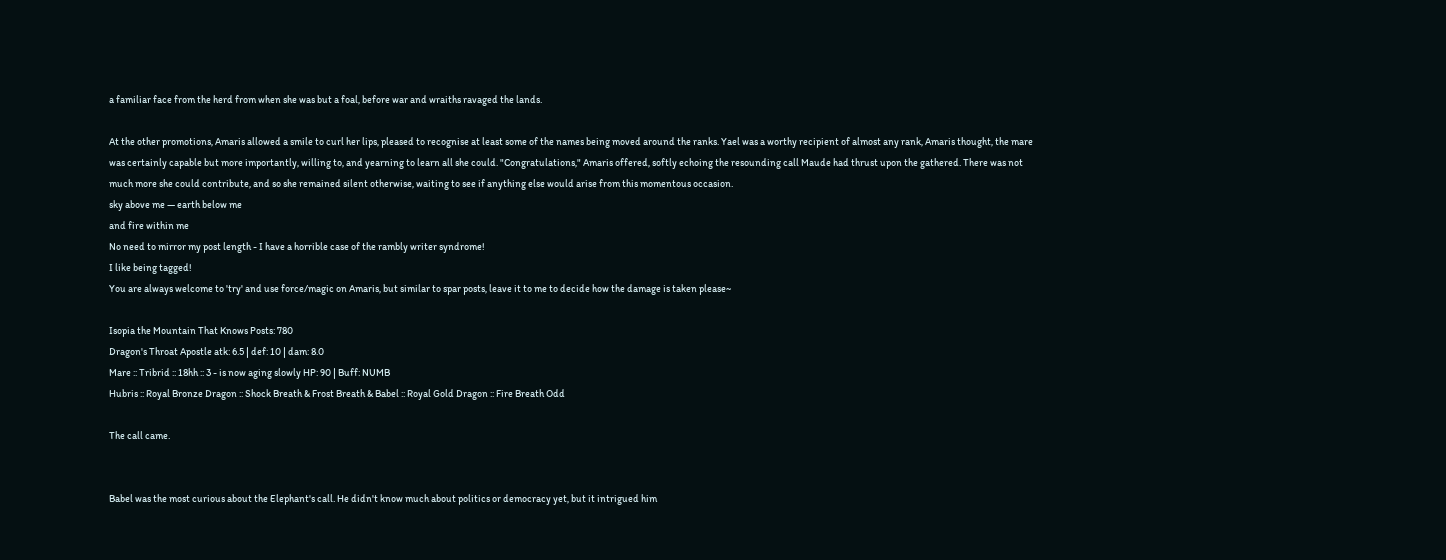a familiar face from the herd from when she was but a foal, before war and wraiths ravaged the lands.

At the other promotions, Amaris allowed a smile to curl her lips, pleased to recognise at least some of the names being moved around the ranks. Yael was a worthy recipient of almost any rank, Amaris thought, the mare was certainly capable but more importantly, willing to, and yearning to learn all she could. "Congratulations," Amaris offered, softly echoing the resounding call Maude had thrust upon the gathered. There was not much more she could contribute, and so she remained silent otherwise, waiting to see if anything else would arise from this momentous occasion.
sky above me — earth below me
and fire within me
No need to mirror my post length - I have a horrible case of the rambly writer syndrome!
I like being tagged!
You are always welcome to 'try' and use force/magic on Amaris, but similar to spar posts, leave it to me to decide how the damage is taken please~

Isopia the Mountain That Knows Posts: 780
Dragon's Throat Apostle atk: 6.5 | def: 10 | dam: 8.0
Mare :: Tribrid :: 18hh :: 3 - is now aging slowly HP: 90 | Buff: NUMB
Hubris :: Royal Bronze Dragon :: Shock Breath & Frost Breath & Babel :: Royal Gold Dragon :: Fire Breath Odd

The call came.


Babel was the most curious about the Elephant's call. He didn't know much about politics or democracy yet, but it intrigued him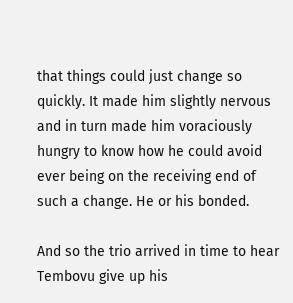that things could just change so quickly. It made him slightly nervous and in turn made him voraciously hungry to know how he could avoid ever being on the receiving end of such a change. He or his bonded.

And so the trio arrived in time to hear Tembovu give up his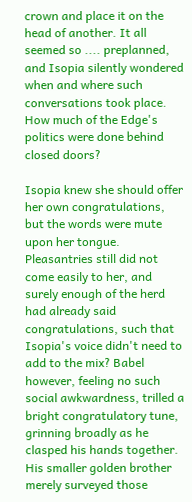crown and place it on the head of another. It all seemed so .... preplanned, and Isopia silently wondered when and where such conversations took place. How much of the Edge's politics were done behind closed doors?

Isopia knew she should offer her own congratulations, but the words were mute upon her tongue. Pleasantries still did not come easily to her, and surely enough of the herd had already said congratulations, such that Isopia's voice didn't need to add to the mix? Babel however, feeling no such social awkwardness, trilled a bright congratulatory tune, grinning broadly as he clasped his hands together. His smaller golden brother merely surveyed those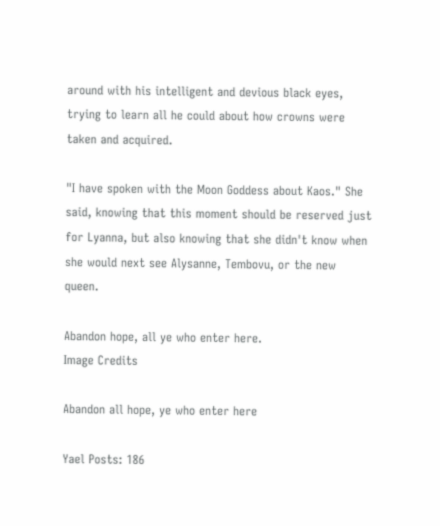around with his intelligent and devious black eyes, trying to learn all he could about how crowns were taken and acquired.

"I have spoken with the Moon Goddess about Kaos." She said, knowing that this moment should be reserved just for Lyanna, but also knowing that she didn't know when she would next see Alysanne, Tembovu, or the new queen.

Abandon hope, all ye who enter here.
Image Credits

Abandon all hope, ye who enter here

Yael Posts: 186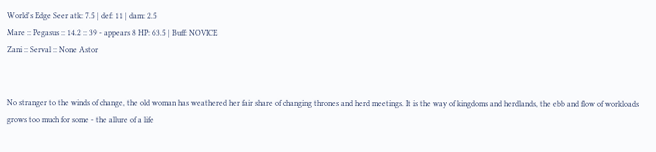World's Edge Seer atk: 7.5 | def: 11 | dam: 2.5
Mare :: Pegasus :: 14.2 :: 39 - appears 8 HP: 63.5 | Buff: NOVICE
Zani :: Serval :: None Astor


No stranger to the winds of change, the old woman has weathered her fair share of changing thrones and herd meetings. It is the way of kingdoms and herdlands, the ebb and flow of workloads grows too much for some - the allure of a life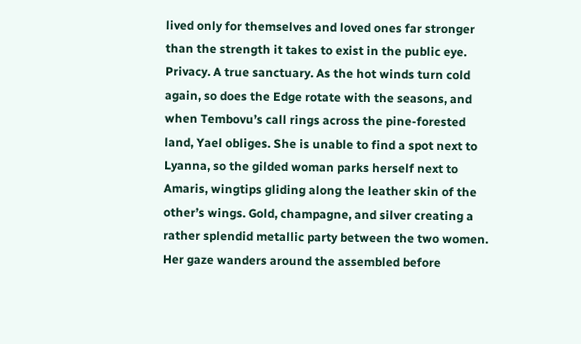lived only for themselves and loved ones far stronger than the strength it takes to exist in the public eye. Privacy. A true sanctuary. As the hot winds turn cold again, so does the Edge rotate with the seasons, and when Tembovu’s call rings across the pine-forested land, Yael obliges. She is unable to find a spot next to Lyanna, so the gilded woman parks herself next to Amaris, wingtips gliding along the leather skin of the other’s wings. Gold, champagne, and silver creating a rather splendid metallic party between the two women. Her gaze wanders around the assembled before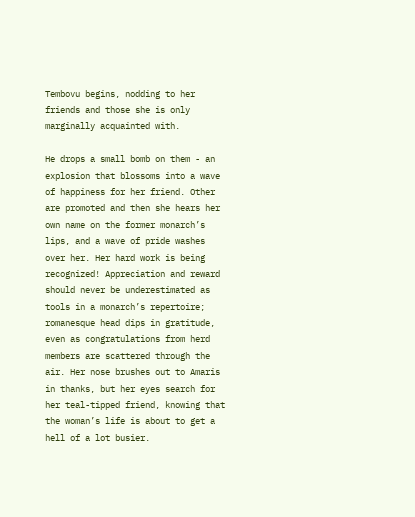Tembovu begins, nodding to her friends and those she is only marginally acquainted with.

He drops a small bomb on them - an explosion that blossoms into a wave of happiness for her friend. Other are promoted and then she hears her own name on the former monarch’s lips, and a wave of pride washes over her. Her hard work is being recognized! Appreciation and reward should never be underestimated as tools in a monarch’s repertoire; romanesque head dips in gratitude, even as congratulations from herd members are scattered through the air. Her nose brushes out to Amaris in thanks, but her eyes search for her teal-tipped friend, knowing that the woman’s life is about to get a hell of a lot busier.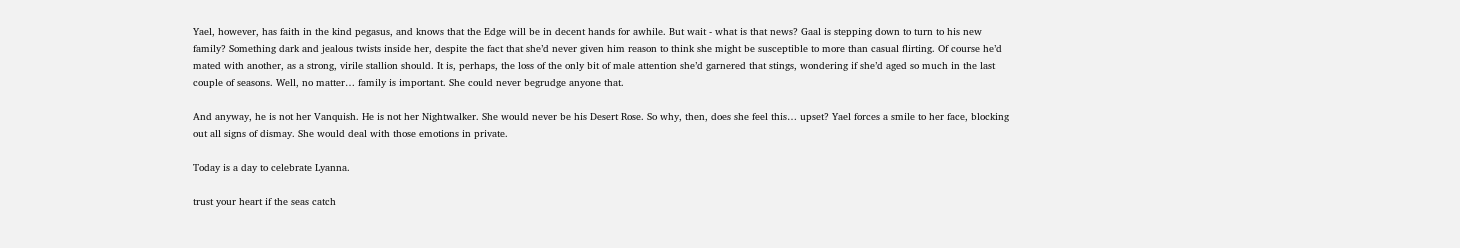Yael, however, has faith in the kind pegasus, and knows that the Edge will be in decent hands for awhile. But wait - what is that news? Gaal is stepping down to turn to his new family? Something dark and jealous twists inside her, despite the fact that she’d never given him reason to think she might be susceptible to more than casual flirting. Of course he’d mated with another, as a strong, virile stallion should. It is, perhaps, the loss of the only bit of male attention she’d garnered that stings, wondering if she’d aged so much in the last couple of seasons. Well, no matter… family is important. She could never begrudge anyone that.

And anyway, he is not her Vanquish. He is not her Nightwalker. She would never be his Desert Rose. So why, then, does she feel this… upset? Yael forces a smile to her face, blocking out all signs of dismay. She would deal with those emotions in private.

Today is a day to celebrate Lyanna.

trust your heart if the seas catch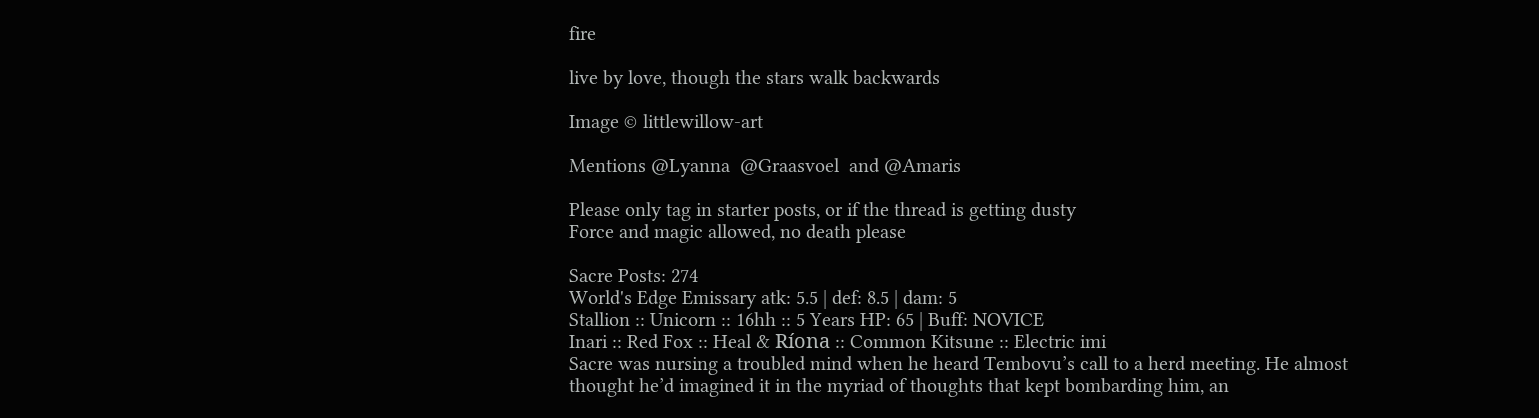fire

live by love, though the stars walk backwards

Image © littlewillow-art

Mentions @Lyanna  @Graasvoel  and @Amaris

Please only tag in starter posts, or if the thread is getting dusty
Force and magic allowed, no death please

Sacre Posts: 274
World's Edge Emissary atk: 5.5 | def: 8.5 | dam: 5
Stallion :: Unicorn :: 16hh :: 5 Years HP: 65 | Buff: NOVICE
Inari :: Red Fox :: Heal & Ríona :: Common Kitsune :: Electric imi
Sacre was nursing a troubled mind when he heard Tembovu’s call to a herd meeting. He almost thought he’d imagined it in the myriad of thoughts that kept bombarding him, an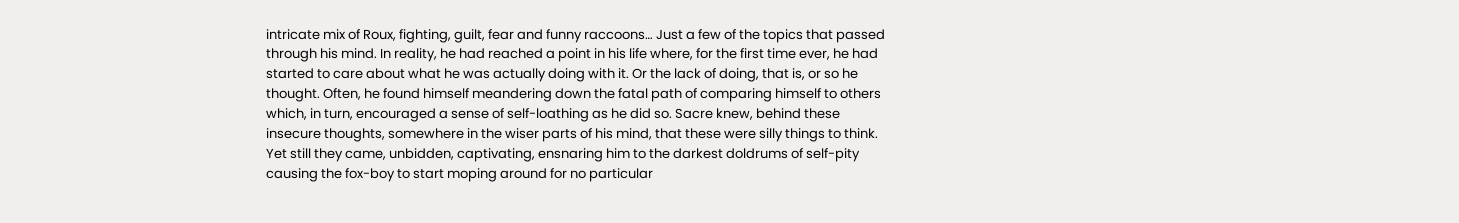intricate mix of Roux, fighting, guilt, fear and funny raccoons… Just a few of the topics that passed through his mind. In reality, he had reached a point in his life where, for the first time ever, he had started to care about what he was actually doing with it. Or the lack of doing, that is, or so he thought. Often, he found himself meandering down the fatal path of comparing himself to others which, in turn, encouraged a sense of self-loathing as he did so. Sacre knew, behind these insecure thoughts, somewhere in the wiser parts of his mind, that these were silly things to think. Yet still they came, unbidden, captivating, ensnaring him to the darkest doldrums of self-pity causing the fox-boy to start moping around for no particular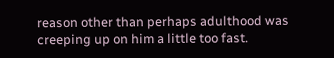reason other than perhaps adulthood was creeping up on him a little too fast.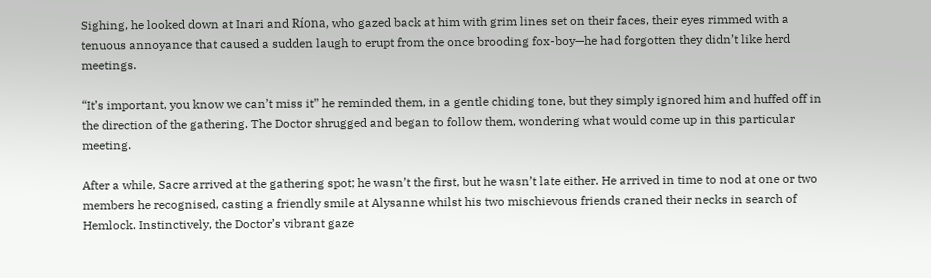Sighing, he looked down at Inari and Ríona, who gazed back at him with grim lines set on their faces, their eyes rimmed with a tenuous annoyance that caused a sudden laugh to erupt from the once brooding fox-boy—he had forgotten they didn’t like herd meetings.

“It’s important, you know we can’t miss it” he reminded them, in a gentle chiding tone, but they simply ignored him and huffed off in the direction of the gathering. The Doctor shrugged and began to follow them, wondering what would come up in this particular meeting.

After a while, Sacre arrived at the gathering spot; he wasn’t the first, but he wasn’t late either. He arrived in time to nod at one or two members he recognised, casting a friendly smile at Alysanne whilst his two mischievous friends craned their necks in search of Hemlock. Instinctively, the Doctor’s vibrant gaze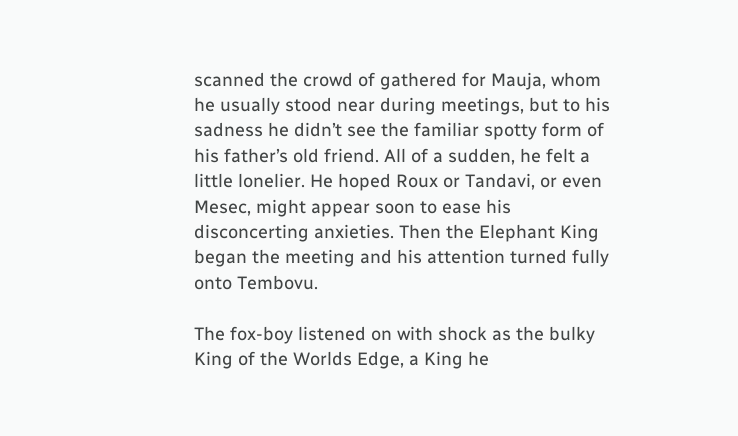scanned the crowd of gathered for Mauja, whom he usually stood near during meetings, but to his sadness he didn’t see the familiar spotty form of his father’s old friend. All of a sudden, he felt a little lonelier. He hoped Roux or Tandavi, or even Mesec, might appear soon to ease his disconcerting anxieties. Then the Elephant King began the meeting and his attention turned fully onto Tembovu.

The fox-boy listened on with shock as the bulky King of the Worlds Edge, a King he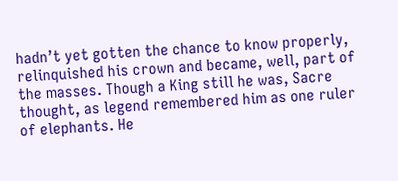hadn’t yet gotten the chance to know properly, relinquished his crown and became, well, part of the masses. Though a King still he was, Sacre thought, as legend remembered him as one ruler of elephants. He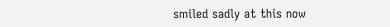smiled sadly at this now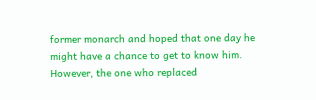former monarch and hoped that one day he might have a chance to get to know him. However, the one who replaced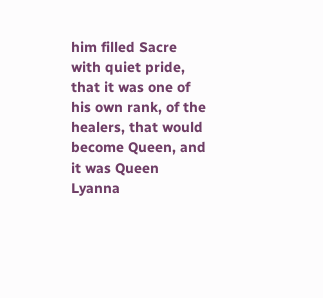him filled Sacre with quiet pride, that it was one of his own rank, of the healers, that would become Queen, and it was Queen Lyanna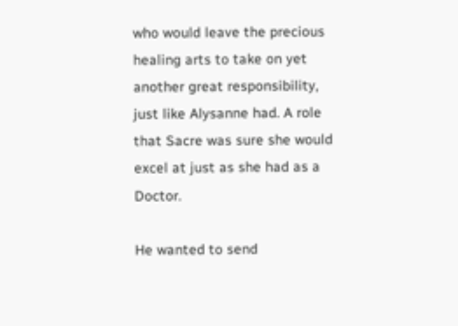who would leave the precious healing arts to take on yet another great responsibility, just like Alysanne had. A role that Sacre was sure she would excel at just as she had as a Doctor.

He wanted to send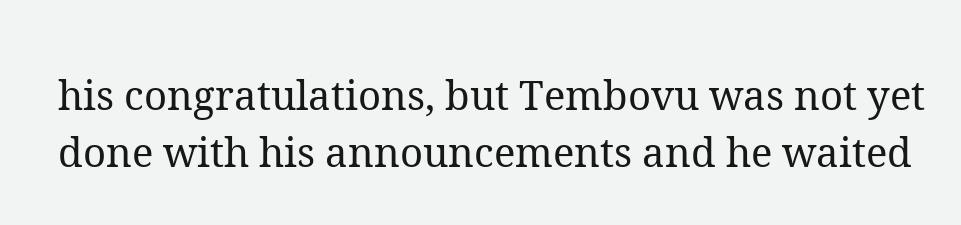his congratulations, but Tembovu was not yet done with his announcements and he waited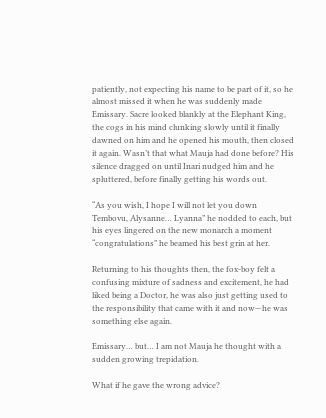patiently, not expecting his name to be part of it, so he almost missed it when he was suddenly made Emissary. Sacre looked blankly at the Elephant King, the cogs in his mind clunking slowly until it finally dawned on him and he opened his mouth, then closed it again. Wasn’t that what Mauja had done before? His silence dragged on until Inari nudged him and he spluttered, before finally getting his words out.

“As you wish, I hope I will not let you down Tembovu, Alysanne… Lyanna” he nodded to each, but his eyes lingered on the new monarch a moment “congratulations” he beamed his best grin at her.

Returning to his thoughts then, the fox-boy felt a confusing mixture of sadness and excitement, he had liked being a Doctor, he was also just getting used to the responsibility that came with it and now—he was something else again.

Emissary… but… I am not Mauja he thought with a sudden growing trepidation.

What if he gave the wrong advice?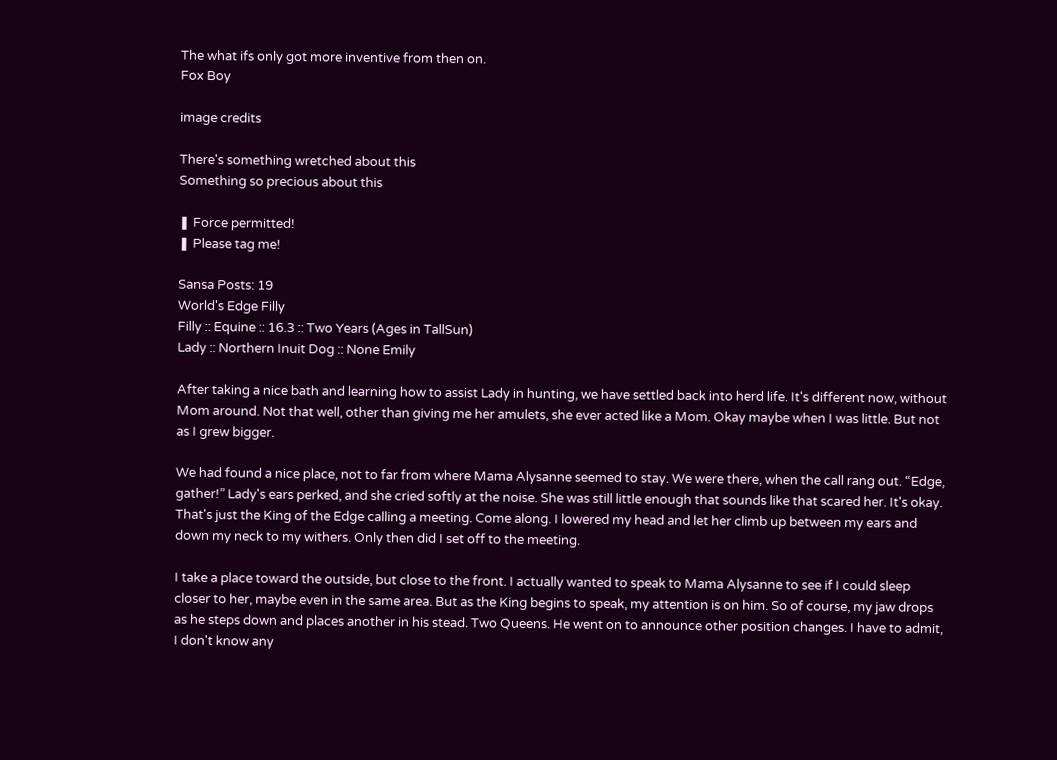The what ifs only got more inventive from then on.
Fox Boy

image credits

There's something wretched about this
Something so precious about this

❚ Force permitted!
❚ Please tag me!

Sansa Posts: 19
World's Edge Filly
Filly :: Equine :: 16.3 :: Two Years (Ages in TallSun)
Lady :: Northern Inuit Dog :: None Emily

After taking a nice bath and learning how to assist Lady in hunting, we have settled back into herd life. It's different now, without Mom around. Not that well, other than giving me her amulets, she ever acted like a Mom. Okay maybe when I was little. But not as I grew bigger.

We had found a nice place, not to far from where Mama Alysanne seemed to stay. We were there, when the call rang out. “Edge, gather!” Lady's ears perked, and she cried softly at the noise. She was still little enough that sounds like that scared her. It's okay. That's just the King of the Edge calling a meeting. Come along. I lowered my head and let her climb up between my ears and down my neck to my withers. Only then did I set off to the meeting.

I take a place toward the outside, but close to the front. I actually wanted to speak to Mama Alysanne to see if I could sleep closer to her, maybe even in the same area. But as the King begins to speak, my attention is on him. So of course, my jaw drops as he steps down and places another in his stead. Two Queens. He went on to announce other position changes. I have to admit, I don't know any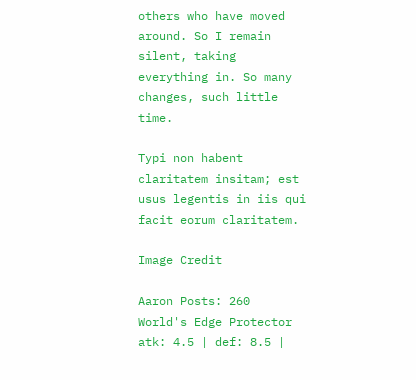others who have moved around. So I remain silent, taking everything in. So many changes, such little time.

Typi non habent claritatem insitam; est usus legentis in iis qui facit eorum claritatem.

Image Credit

Aaron Posts: 260
World's Edge Protector atk: 4.5 | def: 8.5 |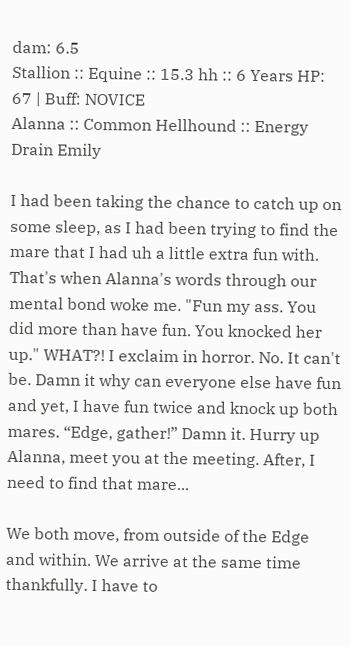dam: 6.5
Stallion :: Equine :: 15.3 hh :: 6 Years HP: 67 | Buff: NOVICE
Alanna :: Common Hellhound :: Energy Drain Emily

I had been taking the chance to catch up on some sleep, as I had been trying to find the mare that I had uh a little extra fun with. That's when Alanna's words through our mental bond woke me. "Fun my ass. You did more than have fun. You knocked her up." WHAT?! I exclaim in horror. No. It can't be. Damn it why can everyone else have fun and yet, I have fun twice and knock up both mares. “Edge, gather!” Damn it. Hurry up Alanna, meet you at the meeting. After, I need to find that mare...

We both move, from outside of the Edge and within. We arrive at the same time thankfully. I have to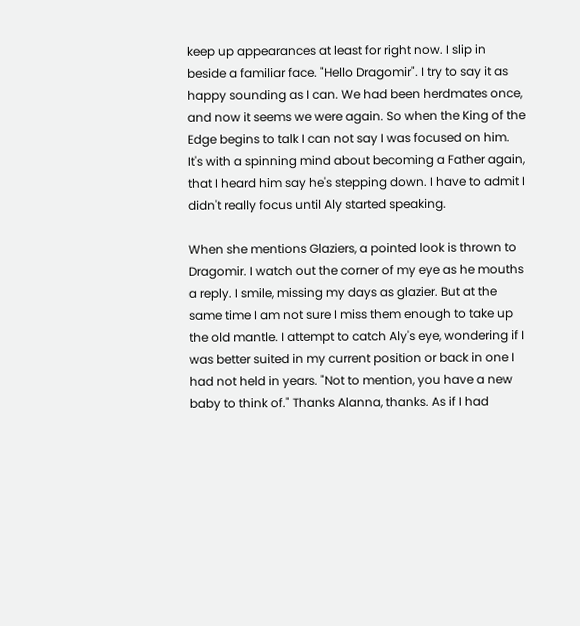keep up appearances at least for right now. I slip in beside a familiar face. "Hello Dragomir". I try to say it as happy sounding as I can. We had been herdmates once, and now it seems we were again. So when the King of the Edge begins to talk I can not say I was focused on him. It's with a spinning mind about becoming a Father again, that I heard him say he's stepping down. I have to admit I didn't really focus until Aly started speaking.

When she mentions Glaziers, a pointed look is thrown to Dragomir. I watch out the corner of my eye as he mouths a reply. I smile, missing my days as glazier. But at the same time I am not sure I miss them enough to take up the old mantle. I attempt to catch Aly's eye, wondering if I was better suited in my current position or back in one I had not held in years. "Not to mention, you have a new baby to think of." Thanks Alanna, thanks. As if I had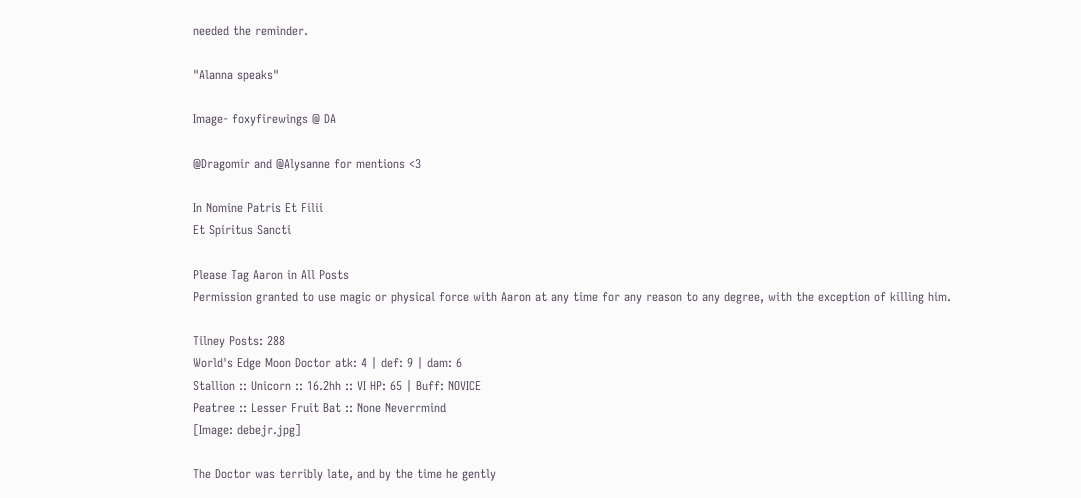needed the reminder.

"Alanna speaks"

Image- foxyfirewings @ DA

@Dragomir and @Alysanne for mentions <3

In Nomine Patris Et Filii
Et Spiritus Sancti

Please Tag Aaron in All Posts
Permission granted to use magic or physical force with Aaron at any time for any reason to any degree, with the exception of killing him.

Tilney Posts: 288
World's Edge Moon Doctor atk: 4 | def: 9 | dam: 6
Stallion :: Unicorn :: 16.2hh :: VI HP: 65 | Buff: NOVICE
Peatree :: Lesser Fruit Bat :: None Neverrmind
[Image: debejr.jpg]

The Doctor was terribly late, and by the time he gently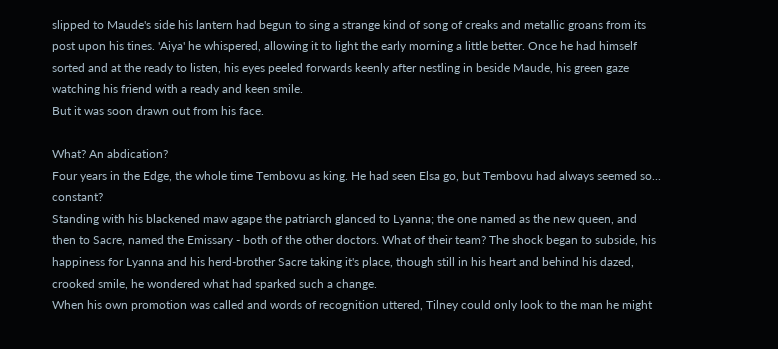slipped to Maude's side his lantern had begun to sing a strange kind of song of creaks and metallic groans from its post upon his tines. 'Aiya' he whispered, allowing it to light the early morning a little better. Once he had himself sorted and at the ready to listen, his eyes peeled forwards keenly after nestling in beside Maude, his green gaze watching his friend with a ready and keen smile.
But it was soon drawn out from his face.

What? An abdication?
Four years in the Edge, the whole time Tembovu as king. He had seen Elsa go, but Tembovu had always seemed so... constant?
Standing with his blackened maw agape the patriarch glanced to Lyanna; the one named as the new queen, and then to Sacre, named the Emissary - both of the other doctors. What of their team? The shock began to subside, his happiness for Lyanna and his herd-brother Sacre taking it's place, though still in his heart and behind his dazed, crooked smile, he wondered what had sparked such a change.
When his own promotion was called and words of recognition uttered, Tilney could only look to the man he might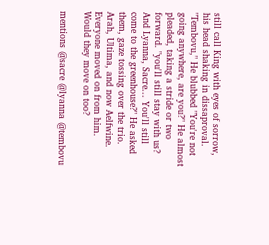still call King with eyes of sorrow, his head shaking in dissaproval. "Tembovu," He blubbed "You're not going anywhere, are you?" He almost pleaded, taking a stride or two forward. "you'll still stay with us? And Lyanna, Sacre... You'll still come to the greenhouse?" He asked them, gaze tossing over the trio.
Arah, Ultima, and now Aelfwine.
Everyone moved on from him.
Would they move on too?

mentions @sacre @lyanna @tembovu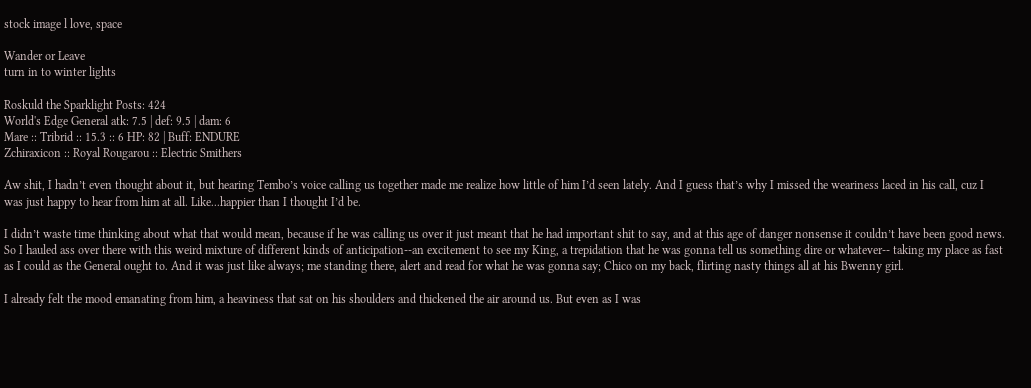stock image l love, space

Wander or Leave
turn in to winter lights

Roskuld the Sparklight Posts: 424
World's Edge General atk: 7.5 | def: 9.5 | dam: 6
Mare :: Tribrid :: 15.3 :: 6 HP: 82 | Buff: ENDURE
Zchiraxicon :: Royal Rougarou :: Electric Smithers

Aw shit, I hadn’t even thought about it, but hearing Tembo’s voice calling us together made me realize how little of him I’d seen lately. And I guess that’s why I missed the weariness laced in his call, cuz I was just happy to hear from him at all. Like...happier than I thought I’d be.

I didn’t waste time thinking about what that would mean, because if he was calling us over it just meant that he had important shit to say, and at this age of danger nonsense it couldn’t have been good news. So I hauled ass over there with this weird mixture of different kinds of anticipation--an excitement to see my King, a trepidation that he was gonna tell us something dire or whatever-- taking my place as fast as I could as the General ought to. And it was just like always; me standing there, alert and read for what he was gonna say; Chico on my back, flirting nasty things all at his Bwenny girl.

I already felt the mood emanating from him, a heaviness that sat on his shoulders and thickened the air around us. But even as I was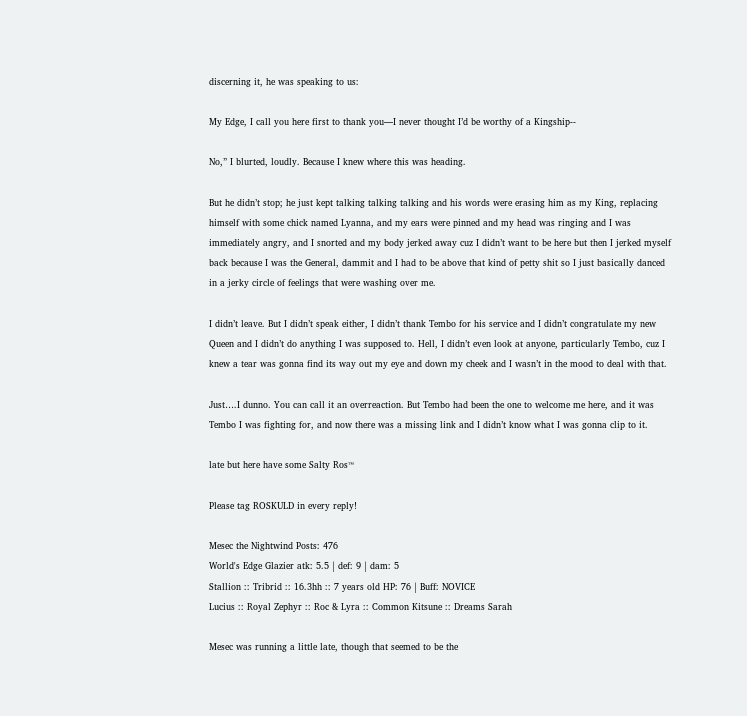discerning it, he was speaking to us:

My Edge, I call you here first to thank you—I never thought I’d be worthy of a Kingship--

No,” I blurted, loudly. Because I knew where this was heading.

But he didn’t stop; he just kept talking talking talking and his words were erasing him as my King, replacing himself with some chick named Lyanna, and my ears were pinned and my head was ringing and I was immediately angry, and I snorted and my body jerked away cuz I didn’t want to be here but then I jerked myself back because I was the General, dammit and I had to be above that kind of petty shit so I just basically danced in a jerky circle of feelings that were washing over me.

I didn’t leave. But I didn’t speak either, I didn’t thank Tembo for his service and I didn’t congratulate my new Queen and I didn’t do anything I was supposed to. Hell, I didn’t even look at anyone, particularly Tembo, cuz I knew a tear was gonna find its way out my eye and down my cheek and I wasn’t in the mood to deal with that.

Just….I dunno. You can call it an overreaction. But Tembo had been the one to welcome me here, and it was Tembo I was fighting for, and now there was a missing link and I didn’t know what I was gonna clip to it.

late but here have some Salty Ros™

Please tag ROSKULD in every reply!

Mesec the Nightwind Posts: 476
World's Edge Glazier atk: 5.5 | def: 9 | dam: 5
Stallion :: Tribrid :: 16.3hh :: 7 years old HP: 76 | Buff: NOVICE
Lucius :: Royal Zephyr :: Roc & Lyra :: Common Kitsune :: Dreams Sarah

Mesec was running a little late, though that seemed to be the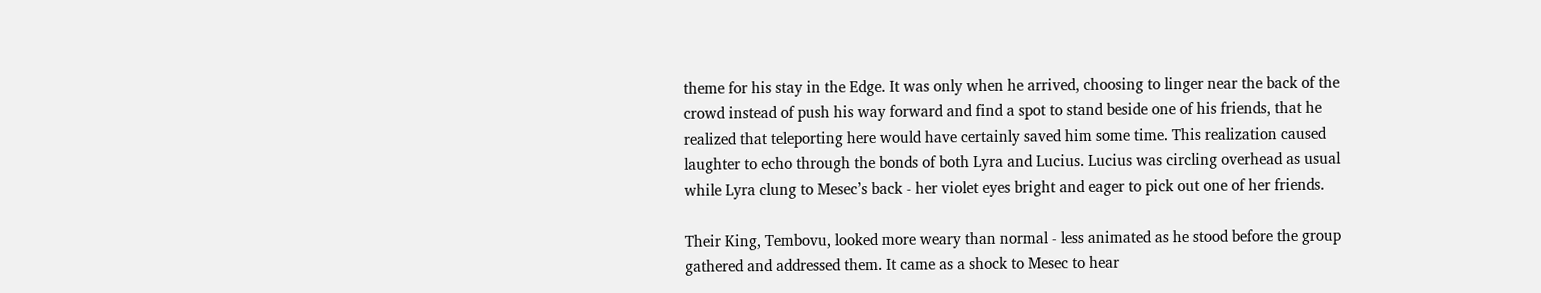theme for his stay in the Edge. It was only when he arrived, choosing to linger near the back of the crowd instead of push his way forward and find a spot to stand beside one of his friends, that he realized that teleporting here would have certainly saved him some time. This realization caused laughter to echo through the bonds of both Lyra and Lucius. Lucius was circling overhead as usual while Lyra clung to Mesec’s back - her violet eyes bright and eager to pick out one of her friends.

Their King, Tembovu, looked more weary than normal - less animated as he stood before the group gathered and addressed them. It came as a shock to Mesec to hear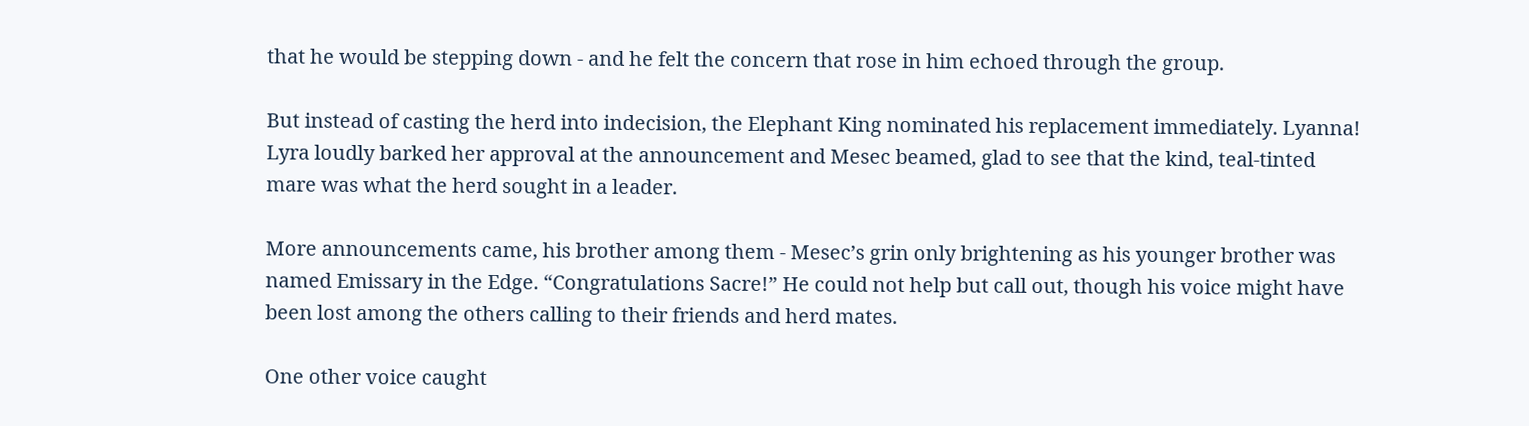that he would be stepping down - and he felt the concern that rose in him echoed through the group.

But instead of casting the herd into indecision, the Elephant King nominated his replacement immediately. Lyanna! Lyra loudly barked her approval at the announcement and Mesec beamed, glad to see that the kind, teal-tinted mare was what the herd sought in a leader.

More announcements came, his brother among them - Mesec’s grin only brightening as his younger brother was named Emissary in the Edge. “Congratulations Sacre!” He could not help but call out, though his voice might have been lost among the others calling to their friends and herd mates.

One other voice caught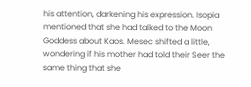his attention, darkening his expression. Isopia mentioned that she had talked to the Moon Goddess about Kaos. Mesec shifted a little, wondering if his mother had told their Seer the same thing that she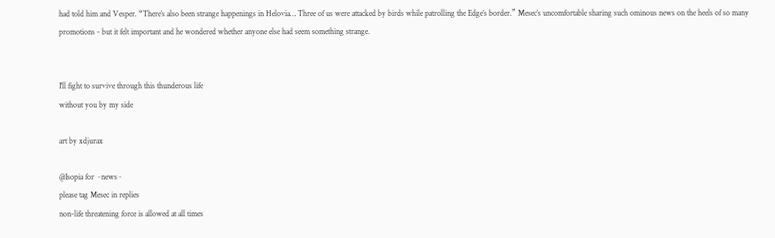had told him and Vesper. “There’s also been strange happenings in Helovia… Three of us were attacked by birds while patrolling the Edge’s border.” Mesec’s uncomfortable sharing such ominous news on the heels of so many promotions - but it felt important and he wondered whether anyone else had seem something strange.


I'll fight to survive through this thunderous life
without you by my side

art by xdjurax

@Isopia for ~news~
please tag Mesec in replies
non-life threatening force is allowed at all times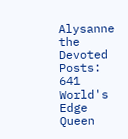Alysanne the Devoted Posts: 641
World's Edge Queen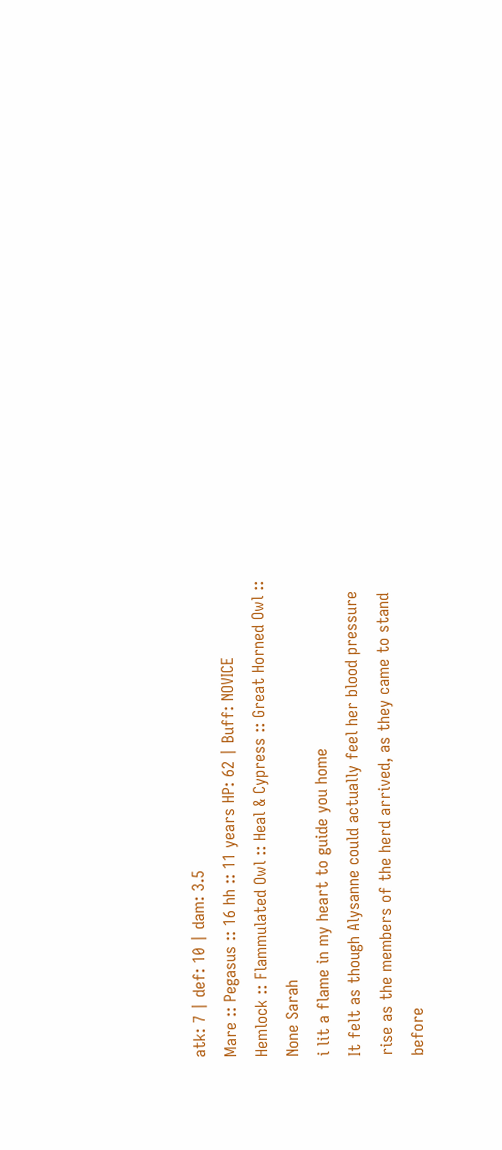atk: 7 | def: 10 | dam: 3.5
Mare :: Pegasus :: 16 hh :: 11 years HP: 62 | Buff: NOVICE
Hemlock :: Flammulated Owl :: Heal & Cypress :: Great Horned Owl :: None Sarah
i lit a flame in my heart to guide you home
It felt as though Alysanne could actually feel her blood pressure rise as the members of the herd arrived, as they came to stand before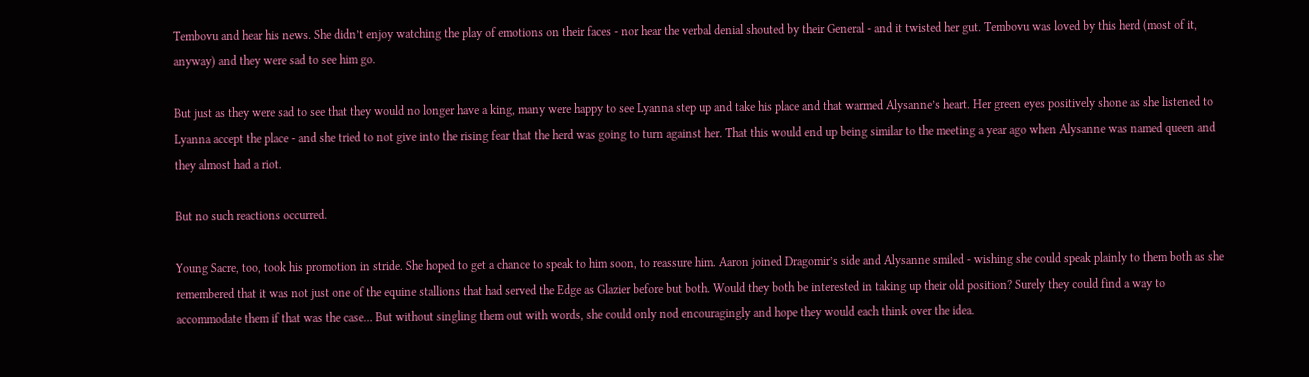Tembovu and hear his news. She didn’t enjoy watching the play of emotions on their faces - nor hear the verbal denial shouted by their General - and it twisted her gut. Tembovu was loved by this herd (most of it, anyway) and they were sad to see him go.

But just as they were sad to see that they would no longer have a king, many were happy to see Lyanna step up and take his place and that warmed Alysanne’s heart. Her green eyes positively shone as she listened to Lyanna accept the place - and she tried to not give into the rising fear that the herd was going to turn against her. That this would end up being similar to the meeting a year ago when Alysanne was named queen and they almost had a riot.

But no such reactions occurred.

Young Sacre, too, took his promotion in stride. She hoped to get a chance to speak to him soon, to reassure him. Aaron joined Dragomir’s side and Alysanne smiled - wishing she could speak plainly to them both as she remembered that it was not just one of the equine stallions that had served the Edge as Glazier before but both. Would they both be interested in taking up their old position? Surely they could find a way to accommodate them if that was the case… But without singling them out with words, she could only nod encouragingly and hope they would each think over the idea.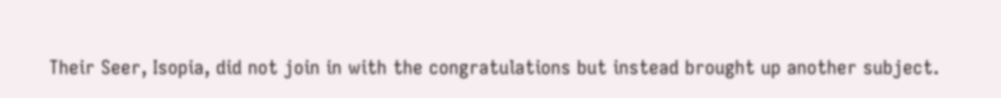Their Seer, Isopia, did not join in with the congratulations but instead brought up another subject.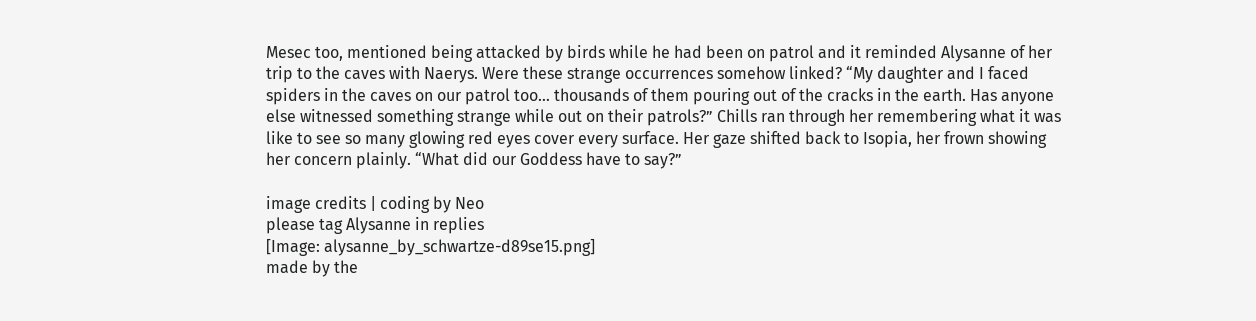Mesec too, mentioned being attacked by birds while he had been on patrol and it reminded Alysanne of her trip to the caves with Naerys. Were these strange occurrences somehow linked? “My daughter and I faced spiders in the caves on our patrol too… thousands of them pouring out of the cracks in the earth. Has anyone else witnessed something strange while out on their patrols?” Chills ran through her remembering what it was like to see so many glowing red eyes cover every surface. Her gaze shifted back to Isopia, her frown showing her concern plainly. “What did our Goddess have to say?”

image credits | coding by Neo
please tag Alysanne in replies
[Image: alysanne_by_schwartze-d89se15.png]
made by the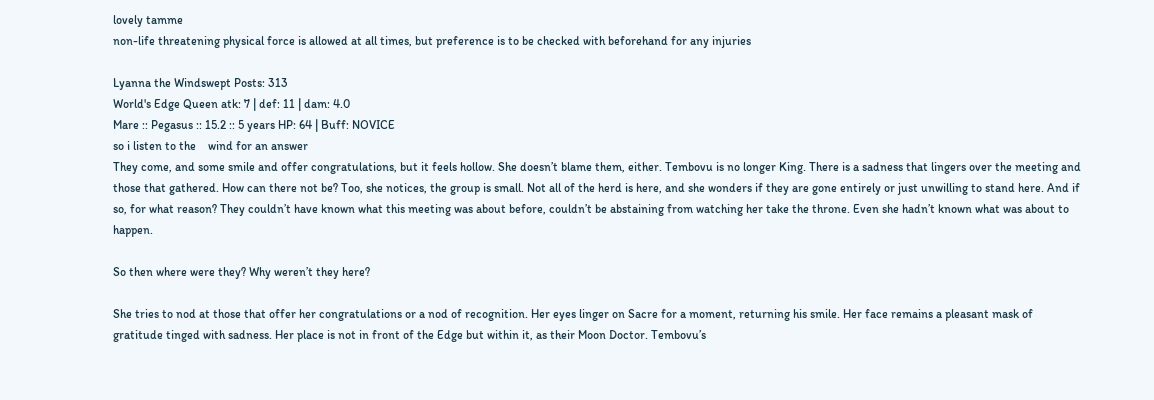lovely tamme
non-life threatening physical force is allowed at all times, but preference is to be checked with beforehand for any injuries

Lyanna the Windswept Posts: 313
World's Edge Queen atk: 7 | def: 11 | dam: 4.0
Mare :: Pegasus :: 15.2 :: 5 years HP: 64 | Buff: NOVICE
so i listen to the    wind for an answer
They come, and some smile and offer congratulations, but it feels hollow. She doesn’t blame them, either. Tembovu is no longer King. There is a sadness that lingers over the meeting and those that gathered. How can there not be? Too, she notices, the group is small. Not all of the herd is here, and she wonders if they are gone entirely or just unwilling to stand here. And if so, for what reason? They couldn’t have known what this meeting was about before, couldn’t be abstaining from watching her take the throne. Even she hadn’t known what was about to happen.

So then where were they? Why weren’t they here?

She tries to nod at those that offer her congratulations or a nod of recognition. Her eyes linger on Sacre for a moment, returning his smile. Her face remains a pleasant mask of gratitude tinged with sadness. Her place is not in front of the Edge but within it, as their Moon Doctor. Tembovu’s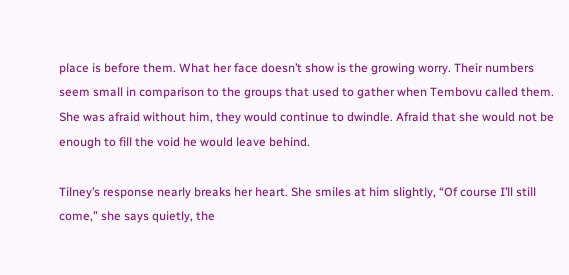place is before them. What her face doesn’t show is the growing worry. Their numbers seem small in comparison to the groups that used to gather when Tembovu called them. She was afraid without him, they would continue to dwindle. Afraid that she would not be enough to fill the void he would leave behind.

Tilney’s response nearly breaks her heart. She smiles at him slightly, “Of course I’ll still come,” she says quietly, the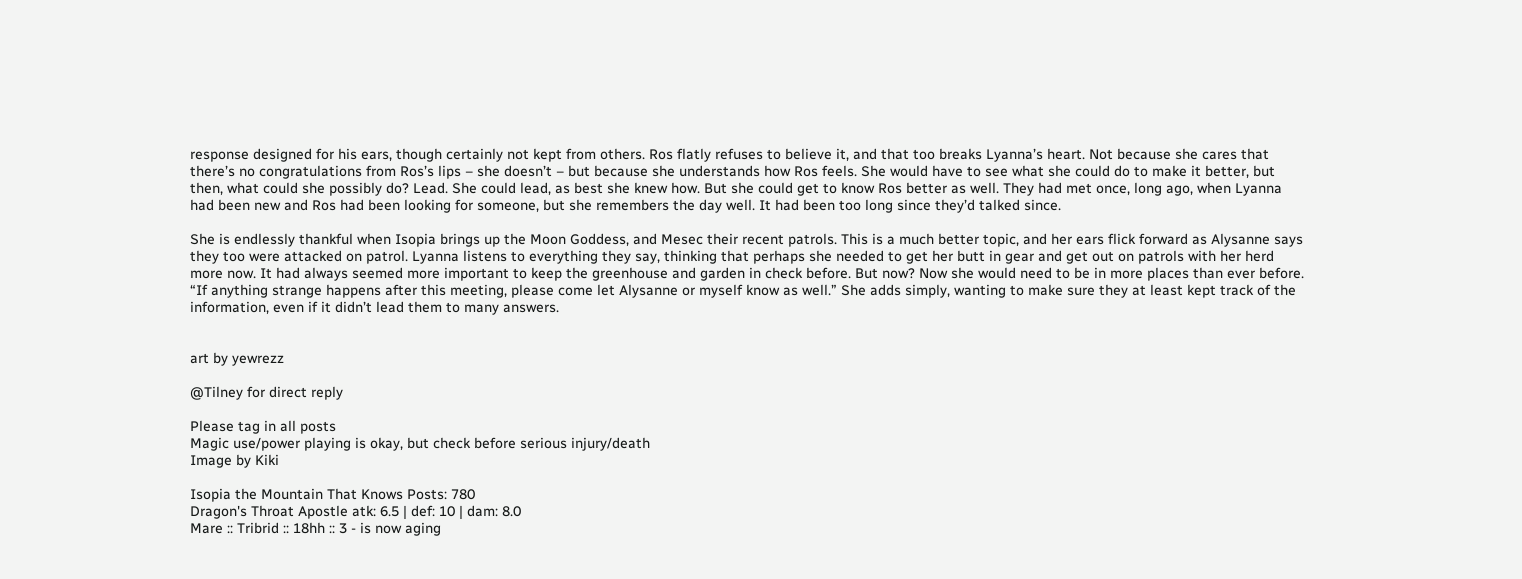response designed for his ears, though certainly not kept from others. Ros flatly refuses to believe it, and that too breaks Lyanna’s heart. Not because she cares that there’s no congratulations from Ros’s lips – she doesn’t – but because she understands how Ros feels. She would have to see what she could do to make it better, but then, what could she possibly do? Lead. She could lead, as best she knew how. But she could get to know Ros better as well. They had met once, long ago, when Lyanna had been new and Ros had been looking for someone, but she remembers the day well. It had been too long since they’d talked since.

She is endlessly thankful when Isopia brings up the Moon Goddess, and Mesec their recent patrols. This is a much better topic, and her ears flick forward as Alysanne says they too were attacked on patrol. Lyanna listens to everything they say, thinking that perhaps she needed to get her butt in gear and get out on patrols with her herd more now. It had always seemed more important to keep the greenhouse and garden in check before. But now? Now she would need to be in more places than ever before. “If anything strange happens after this meeting, please come let Alysanne or myself know as well.” She adds simply, wanting to make sure they at least kept track of the information, even if it didn’t lead them to many answers.


art by yewrezz

@Tilney for direct reply

Please tag in all posts
Magic use/power playing is okay, but check before serious injury/death
Image by Kiki

Isopia the Mountain That Knows Posts: 780
Dragon's Throat Apostle atk: 6.5 | def: 10 | dam: 8.0
Mare :: Tribrid :: 18hh :: 3 - is now aging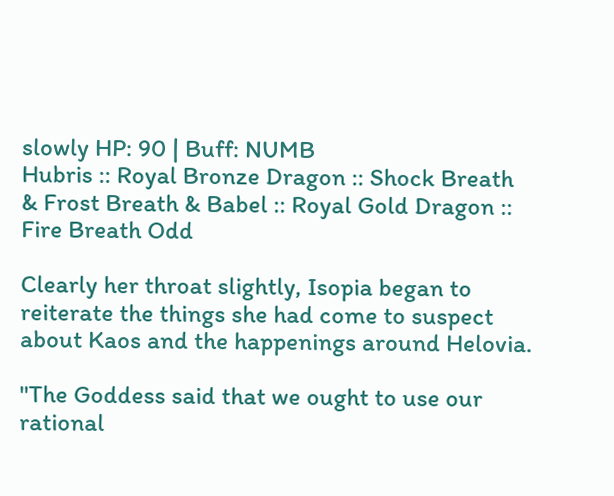slowly HP: 90 | Buff: NUMB
Hubris :: Royal Bronze Dragon :: Shock Breath & Frost Breath & Babel :: Royal Gold Dragon :: Fire Breath Odd

Clearly her throat slightly, Isopia began to reiterate the things she had come to suspect about Kaos and the happenings around Helovia.

"The Goddess said that we ought to use our rational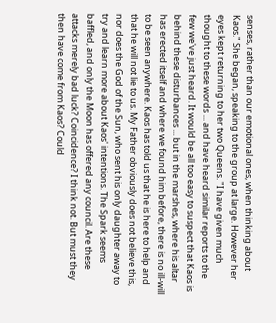senses, rather than our emotional ones, when thinking about Kaos." She began, speaking to the group at large. However her eyes kept returning to her two Queens. "I have given much thought to these words ... and have heard similar reports to the few we've just heard. It would be all too easy to suspect that Kaos is behind these disturbances ... but in the marshes, where his altar has erected itself and where we found him before, there is no ill-will to be seen anywhere. Kaos has told us that he is here to help and that he will not lie to us. My Father obviously does not believe this, nor does the God of the Sun, who sent his only daughter away to try and learn more about Kaos' intentions. The Spark seems baffled, and only the Moon has offered any council. Are these attacks merely bad luck? Coincidence? I think not. But must they then have come from Kaos? Could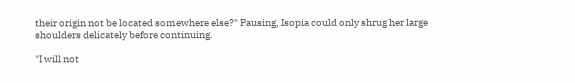their origin not be located somewhere else?" Pausing, Isopia could only shrug her large shoulders delicately before continuing.

"I will not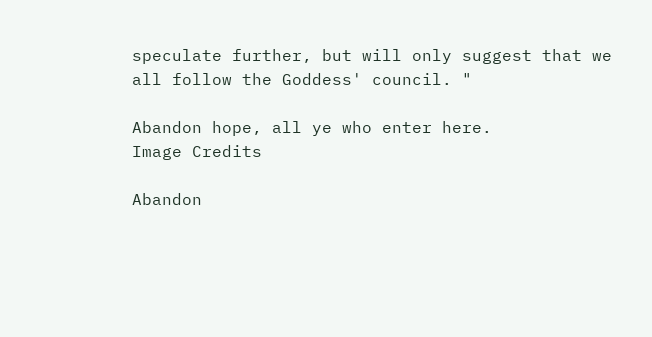speculate further, but will only suggest that we all follow the Goddess' council. "

Abandon hope, all ye who enter here.
Image Credits

Abandon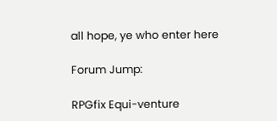all hope, ye who enter here

Forum Jump:

RPGfix Equi-venture